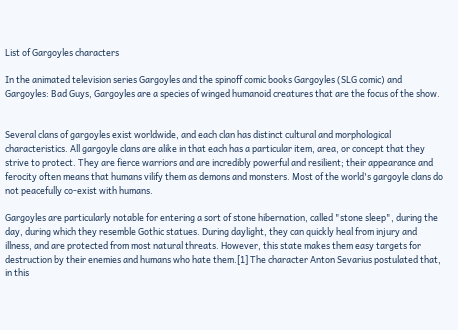List of Gargoyles characters

In the animated television series Gargoyles and the spinoff comic books Gargoyles (SLG comic) and Gargoyles: Bad Guys, Gargoyles are a species of winged humanoid creatures that are the focus of the show.


Several clans of gargoyles exist worldwide, and each clan has distinct cultural and morphological characteristics. All gargoyle clans are alike in that each has a particular item, area, or concept that they strive to protect. They are fierce warriors and are incredibly powerful and resilient; their appearance and ferocity often means that humans vilify them as demons and monsters. Most of the world's gargoyle clans do not peacefully co-exist with humans.

Gargoyles are particularly notable for entering a sort of stone hibernation, called "stone sleep", during the day, during which they resemble Gothic statues. During daylight, they can quickly heal from injury and illness, and are protected from most natural threats. However, this state makes them easy targets for destruction by their enemies and humans who hate them.[1] The character Anton Sevarius postulated that, in this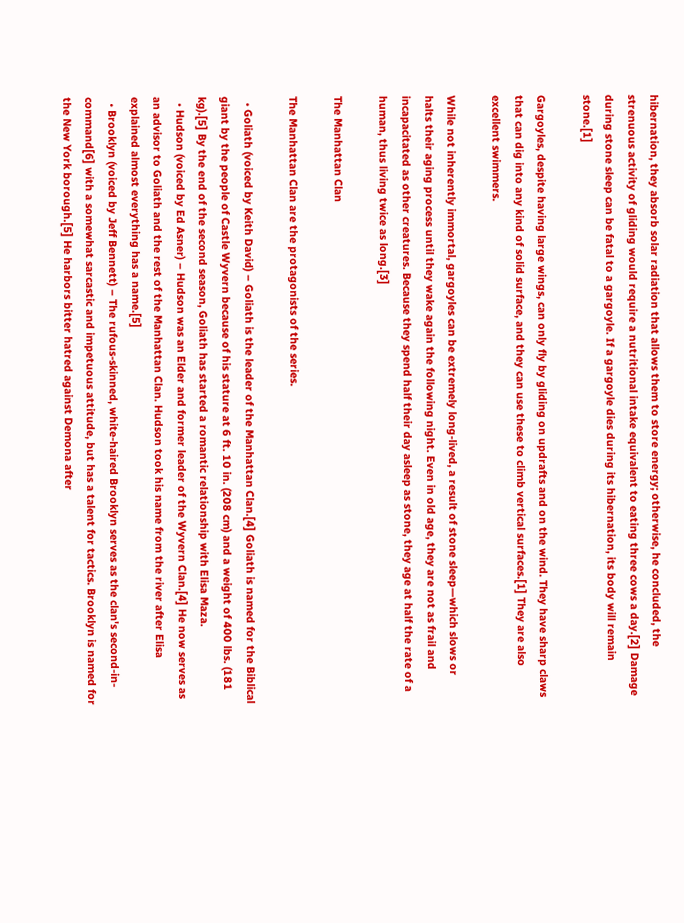hibernation, they absorb solar radiation that allows them to store energy; otherwise, he concluded, the strenuous activity of gliding would require a nutritional intake equivalent to eating three cows a day.[2] Damage during stone sleep can be fatal to a gargoyle. If a gargoyle dies during its hibernation, its body will remain stone.[1]

Gargoyles, despite having large wings, can only fly by gliding on updrafts and on the wind. They have sharp claws that can dig into any kind of solid surface, and they can use these to climb vertical surfaces.[1] They are also excellent swimmers.

While not inherently immortal, gargoyles can be extremely long-lived, a result of stone sleep—which slows or halts their aging process until they wake again the following night. Even in old age, they are not as frail and incapacitated as other creatures. Because they spend half their day asleep as stone, they age at half the rate of a human, thus living twice as long.[3]

The Manhattan Clan

The Manhattan Clan are the protagonists of the series.

  • Goliath (voiced by Keith David) – Goliath is the leader of the Manhattan Clan.[4] Goliath is named for the Biblical giant by the people of Castle Wyvern because of his stature at 6 ft. 10 in. (208 cm) and a weight of 400 lbs. (181 kg).[5] By the end of the second season, Goliath has started a romantic relationship with Elisa Maza.
  • Hudson (voiced by Ed Asner) – Hudson was an Elder and former leader of the Wyvern Clan.[4] He now serves as an advisor to Goliath and the rest of the Manhattan Clan. Hudson took his name from the river after Elisa explained almost everything has a name.[5]
  • Brooklyn (voiced by Jeff Bennett) – The rufous-skinned, white-haired Brooklyn serves as the clan's second-in-command[6] with a somewhat sarcastic and impetuous attitude, but has a talent for tactics. Brooklyn is named for the New York borough.[5] He harbors bitter hatred against Demona after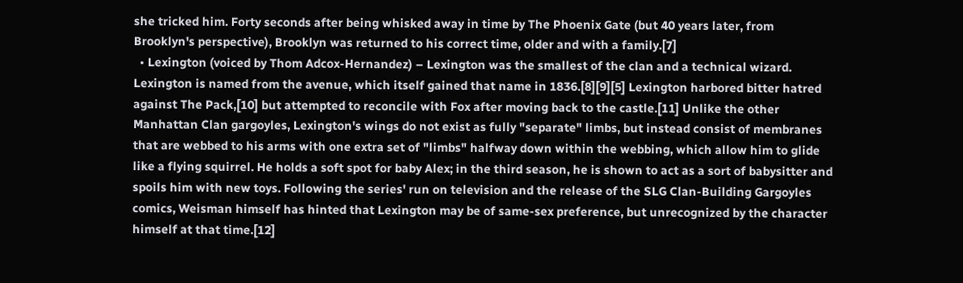she tricked him. Forty seconds after being whisked away in time by The Phoenix Gate (but 40 years later, from Brooklyn's perspective), Brooklyn was returned to his correct time, older and with a family.[7]
  • Lexington (voiced by Thom Adcox-Hernandez) – Lexington was the smallest of the clan and a technical wizard. Lexington is named from the avenue, which itself gained that name in 1836.[8][9][5] Lexington harbored bitter hatred against The Pack,[10] but attempted to reconcile with Fox after moving back to the castle.[11] Unlike the other Manhattan Clan gargoyles, Lexington's wings do not exist as fully "separate" limbs, but instead consist of membranes that are webbed to his arms with one extra set of "limbs" halfway down within the webbing, which allow him to glide like a flying squirrel. He holds a soft spot for baby Alex; in the third season, he is shown to act as a sort of babysitter and spoils him with new toys. Following the series' run on television and the release of the SLG Clan-Building Gargoyles comics, Weisman himself has hinted that Lexington may be of same-sex preference, but unrecognized by the character himself at that time.[12]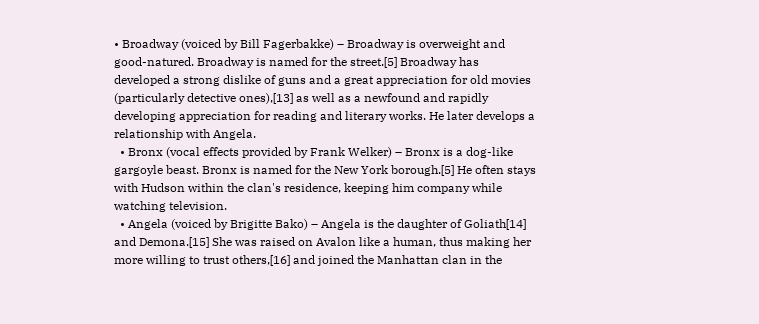• Broadway (voiced by Bill Fagerbakke) – Broadway is overweight and good-natured. Broadway is named for the street.[5] Broadway has developed a strong dislike of guns and a great appreciation for old movies (particularly detective ones),[13] as well as a newfound and rapidly developing appreciation for reading and literary works. He later develops a relationship with Angela.
  • Bronx (vocal effects provided by Frank Welker) – Bronx is a dog-like gargoyle beast. Bronx is named for the New York borough.[5] He often stays with Hudson within the clan's residence, keeping him company while watching television.
  • Angela (voiced by Brigitte Bako) – Angela is the daughter of Goliath[14] and Demona.[15] She was raised on Avalon like a human, thus making her more willing to trust others,[16] and joined the Manhattan clan in the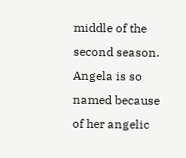middle of the second season. Angela is so named because of her angelic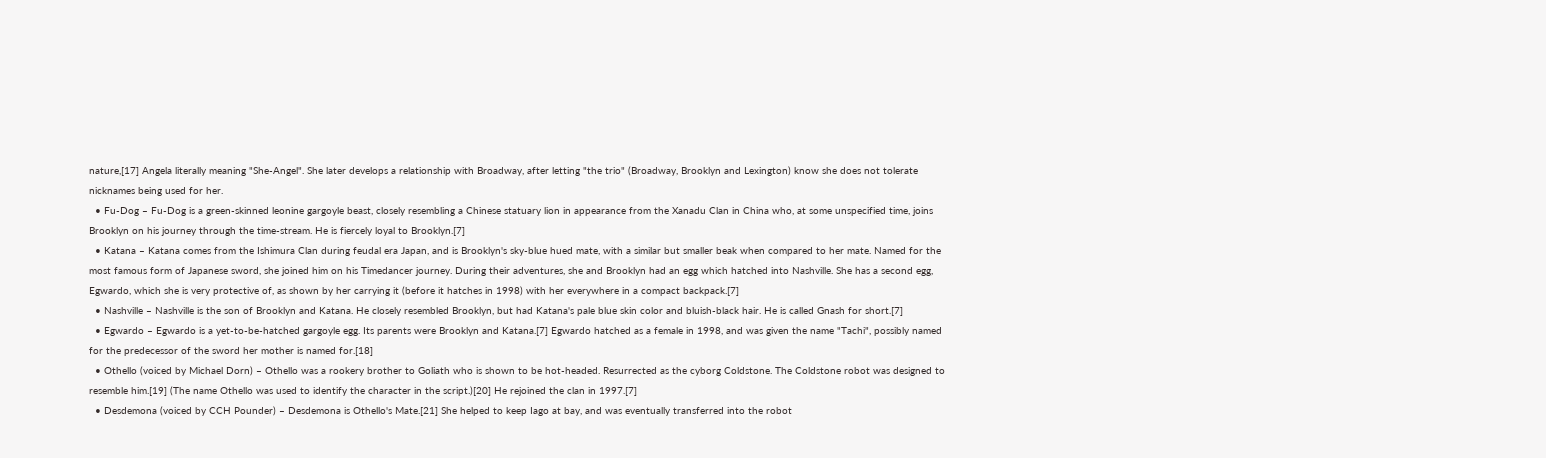nature,[17] Angela literally meaning "She-Angel". She later develops a relationship with Broadway, after letting "the trio" (Broadway, Brooklyn and Lexington) know she does not tolerate nicknames being used for her.
  • Fu-Dog – Fu-Dog is a green-skinned leonine gargoyle beast, closely resembling a Chinese statuary lion in appearance from the Xanadu Clan in China who, at some unspecified time, joins Brooklyn on his journey through the time-stream. He is fiercely loyal to Brooklyn.[7]
  • Katana – Katana comes from the Ishimura Clan during feudal era Japan, and is Brooklyn's sky-blue hued mate, with a similar but smaller beak when compared to her mate. Named for the most famous form of Japanese sword, she joined him on his Timedancer journey. During their adventures, she and Brooklyn had an egg which hatched into Nashville. She has a second egg, Egwardo, which she is very protective of, as shown by her carrying it (before it hatches in 1998) with her everywhere in a compact backpack.[7]
  • Nashville – Nashville is the son of Brooklyn and Katana. He closely resembled Brooklyn, but had Katana's pale blue skin color and bluish-black hair. He is called Gnash for short.[7]
  • Egwardo – Egwardo is a yet-to-be-hatched gargoyle egg. Its parents were Brooklyn and Katana.[7] Egwardo hatched as a female in 1998, and was given the name "Tachi", possibly named for the predecessor of the sword her mother is named for.[18]
  • Othello (voiced by Michael Dorn) – Othello was a rookery brother to Goliath who is shown to be hot-headed. Resurrected as the cyborg Coldstone. The Coldstone robot was designed to resemble him.[19] (The name Othello was used to identify the character in the script.)[20] He rejoined the clan in 1997.[7]
  • Desdemona (voiced by CCH Pounder) – Desdemona is Othello's Mate.[21] She helped to keep Iago at bay, and was eventually transferred into the robot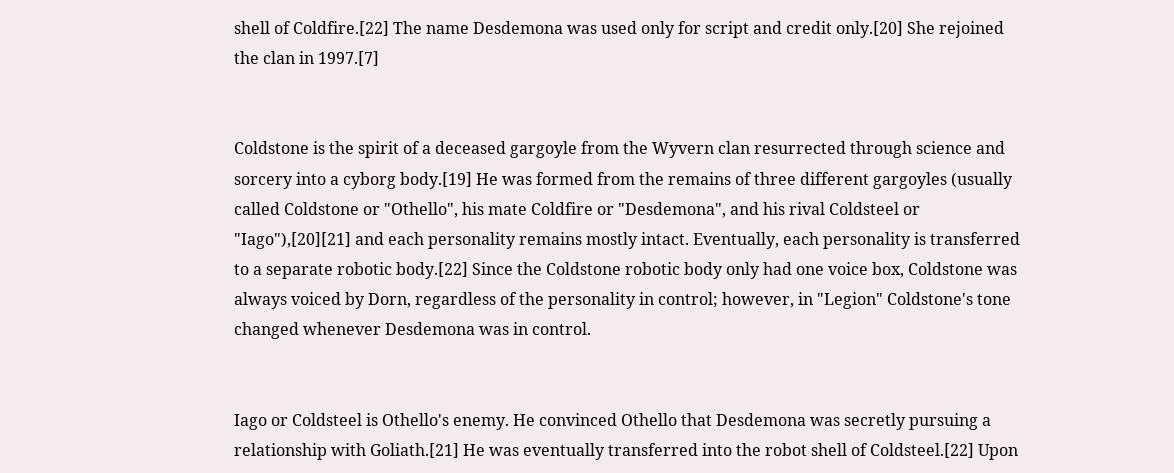shell of Coldfire.[22] The name Desdemona was used only for script and credit only.[20] She rejoined the clan in 1997.[7]


Coldstone is the spirit of a deceased gargoyle from the Wyvern clan resurrected through science and sorcery into a cyborg body.[19] He was formed from the remains of three different gargoyles (usually called Coldstone or "Othello", his mate Coldfire or "Desdemona", and his rival Coldsteel or "Iago"),[20][21] and each personality remains mostly intact. Eventually, each personality is transferred to a separate robotic body.[22] Since the Coldstone robotic body only had one voice box, Coldstone was always voiced by Dorn, regardless of the personality in control; however, in "Legion" Coldstone's tone changed whenever Desdemona was in control.


Iago or Coldsteel is Othello's enemy. He convinced Othello that Desdemona was secretly pursuing a relationship with Goliath.[21] He was eventually transferred into the robot shell of Coldsteel.[22] Upon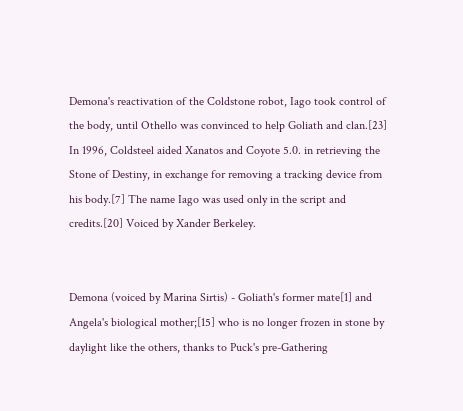Demona's reactivation of the Coldstone robot, Iago took control of the body, until Othello was convinced to help Goliath and clan.[23] In 1996, Coldsteel aided Xanatos and Coyote 5.0. in retrieving the Stone of Destiny, in exchange for removing a tracking device from his body.[7] The name Iago was used only in the script and credits.[20] Voiced by Xander Berkeley.


Demona (voiced by Marina Sirtis) - Goliath's former mate[1] and Angela's biological mother;[15] who is no longer frozen in stone by daylight like the others, thanks to Puck's pre-Gathering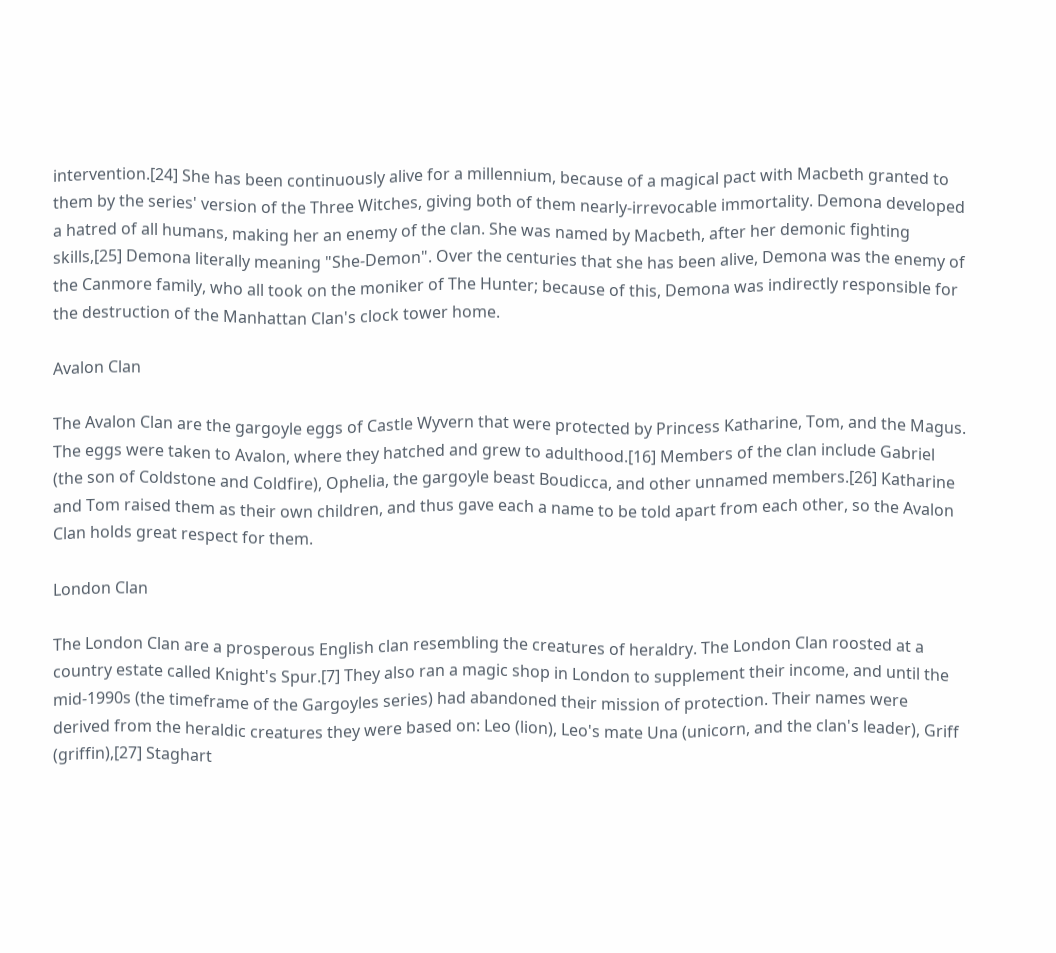intervention.[24] She has been continuously alive for a millennium, because of a magical pact with Macbeth granted to them by the series' version of the Three Witches, giving both of them nearly-irrevocable immortality. Demona developed a hatred of all humans, making her an enemy of the clan. She was named by Macbeth, after her demonic fighting skills,[25] Demona literally meaning "She-Demon". Over the centuries that she has been alive, Demona was the enemy of the Canmore family, who all took on the moniker of The Hunter; because of this, Demona was indirectly responsible for the destruction of the Manhattan Clan's clock tower home.

Avalon Clan

The Avalon Clan are the gargoyle eggs of Castle Wyvern that were protected by Princess Katharine, Tom, and the Magus. The eggs were taken to Avalon, where they hatched and grew to adulthood.[16] Members of the clan include Gabriel (the son of Coldstone and Coldfire), Ophelia, the gargoyle beast Boudicca, and other unnamed members.[26] Katharine and Tom raised them as their own children, and thus gave each a name to be told apart from each other, so the Avalon Clan holds great respect for them.

London Clan

The London Clan are a prosperous English clan resembling the creatures of heraldry. The London Clan roosted at a country estate called Knight's Spur.[7] They also ran a magic shop in London to supplement their income, and until the mid-1990s (the timeframe of the Gargoyles series) had abandoned their mission of protection. Their names were derived from the heraldic creatures they were based on: Leo (lion), Leo's mate Una (unicorn, and the clan's leader), Griff (griffin),[27] Staghart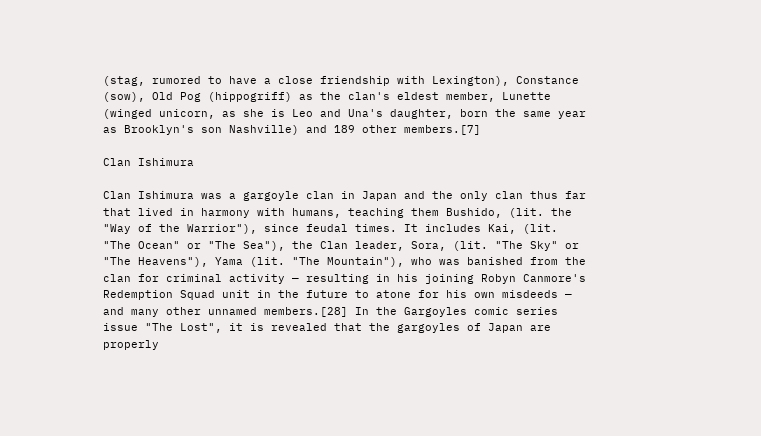(stag, rumored to have a close friendship with Lexington), Constance (sow), Old Pog (hippogriff) as the clan's eldest member, Lunette (winged unicorn, as she is Leo and Una's daughter, born the same year as Brooklyn's son Nashville) and 189 other members.[7]

Clan Ishimura

Clan Ishimura was a gargoyle clan in Japan and the only clan thus far that lived in harmony with humans, teaching them Bushido, (lit. the "Way of the Warrior"), since feudal times. It includes Kai, (lit. "The Ocean" or "The Sea"), the Clan leader, Sora, (lit. "The Sky" or "The Heavens"), Yama (lit. "The Mountain"), who was banished from the clan for criminal activity — resulting in his joining Robyn Canmore's Redemption Squad unit in the future to atone for his own misdeeds — and many other unnamed members.[28] In the Gargoyles comic series issue "The Lost", it is revealed that the gargoyles of Japan are properly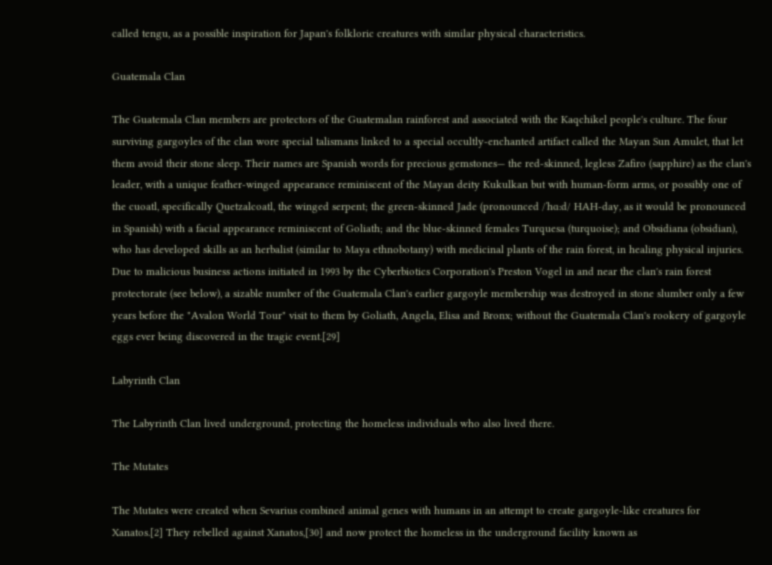called tengu, as a possible inspiration for Japan's folkloric creatures with similar physical characteristics.

Guatemala Clan

The Guatemala Clan members are protectors of the Guatemalan rainforest and associated with the Kaqchikel people's culture. The four surviving gargoyles of the clan wore special talismans linked to a special occultly-enchanted artifact called the Mayan Sun Amulet, that let them avoid their stone sleep. Their names are Spanish words for precious gemstones— the red-skinned, legless Zafiro (sapphire) as the clan's leader, with a unique feather-winged appearance reminiscent of the Mayan deity Kukulkan but with human-form arms, or possibly one of the cuoatl, specifically Quetzalcoatl, the winged serpent; the green-skinned Jade (pronounced /ˈhɑːd/ HAH-day, as it would be pronounced in Spanish) with a facial appearance reminiscent of Goliath; and the blue-skinned females Turquesa (turquoise); and Obsidiana (obsidian), who has developed skills as an herbalist (similar to Maya ethnobotany) with medicinal plants of the rain forest, in healing physical injuries. Due to malicious business actions initiated in 1993 by the Cyberbiotics Corporation's Preston Vogel in and near the clan's rain forest protectorate (see below), a sizable number of the Guatemala Clan's earlier gargoyle membership was destroyed in stone slumber only a few years before the "Avalon World Tour" visit to them by Goliath, Angela, Elisa and Bronx; without the Guatemala Clan's rookery of gargoyle eggs ever being discovered in the tragic event.[29]

Labyrinth Clan

The Labyrinth Clan lived underground, protecting the homeless individuals who also lived there.

The Mutates

The Mutates were created when Sevarius combined animal genes with humans in an attempt to create gargoyle-like creatures for Xanatos.[2] They rebelled against Xanatos,[30] and now protect the homeless in the underground facility known as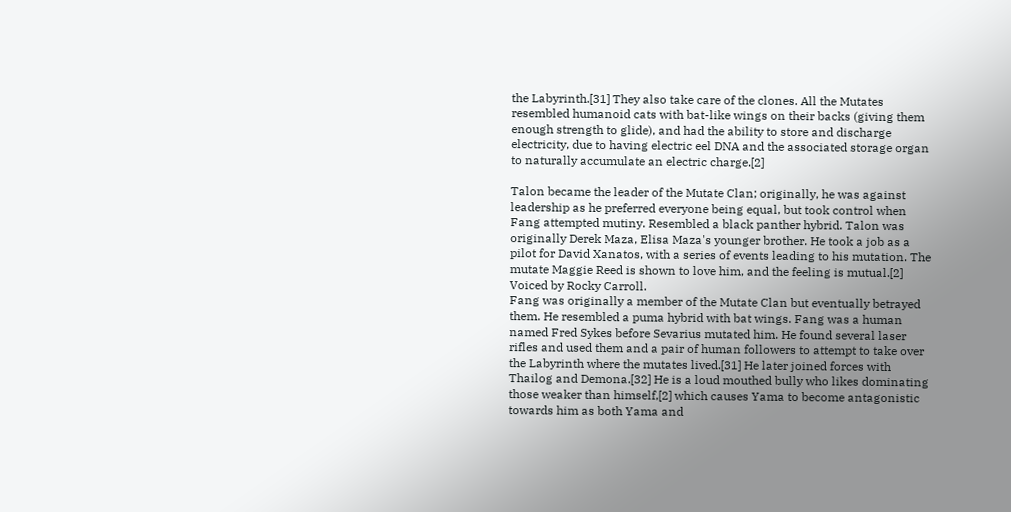the Labyrinth.[31] They also take care of the clones. All the Mutates resembled humanoid cats with bat-like wings on their backs (giving them enough strength to glide), and had the ability to store and discharge electricity, due to having electric eel DNA and the associated storage organ to naturally accumulate an electric charge.[2]

Talon became the leader of the Mutate Clan; originally, he was against leadership as he preferred everyone being equal, but took control when Fang attempted mutiny. Resembled a black panther hybrid. Talon was originally Derek Maza, Elisa Maza's younger brother. He took a job as a pilot for David Xanatos, with a series of events leading to his mutation. The mutate Maggie Reed is shown to love him, and the feeling is mutual.[2] Voiced by Rocky Carroll.
Fang was originally a member of the Mutate Clan but eventually betrayed them. He resembled a puma hybrid with bat wings. Fang was a human named Fred Sykes before Sevarius mutated him. He found several laser rifles and used them and a pair of human followers to attempt to take over the Labyrinth where the mutates lived.[31] He later joined forces with Thailog and Demona.[32] He is a loud mouthed bully who likes dominating those weaker than himself,[2] which causes Yama to become antagonistic towards him as both Yama and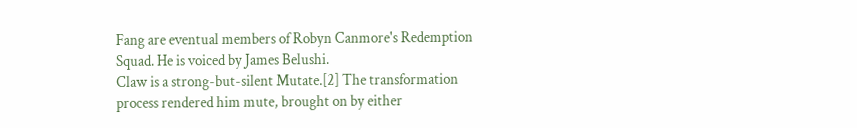Fang are eventual members of Robyn Canmore's Redemption Squad. He is voiced by James Belushi.
Claw is a strong-but-silent Mutate.[2] The transformation process rendered him mute, brought on by either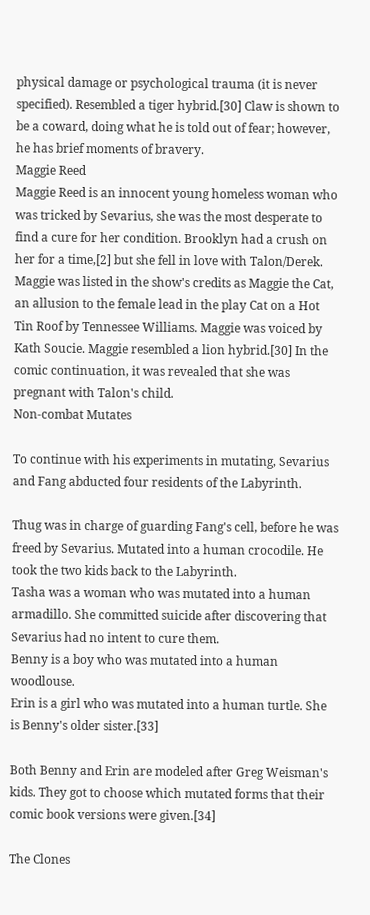physical damage or psychological trauma (it is never specified). Resembled a tiger hybrid.[30] Claw is shown to be a coward, doing what he is told out of fear; however, he has brief moments of bravery.
Maggie Reed
Maggie Reed is an innocent young homeless woman who was tricked by Sevarius, she was the most desperate to find a cure for her condition. Brooklyn had a crush on her for a time,[2] but she fell in love with Talon/Derek. Maggie was listed in the show's credits as Maggie the Cat, an allusion to the female lead in the play Cat on a Hot Tin Roof by Tennessee Williams. Maggie was voiced by Kath Soucie. Maggie resembled a lion hybrid.[30] In the comic continuation, it was revealed that she was pregnant with Talon's child.
Non-combat Mutates

To continue with his experiments in mutating, Sevarius and Fang abducted four residents of the Labyrinth.

Thug was in charge of guarding Fang's cell, before he was freed by Sevarius. Mutated into a human crocodile. He took the two kids back to the Labyrinth.
Tasha was a woman who was mutated into a human armadillo. She committed suicide after discovering that Sevarius had no intent to cure them.
Benny is a boy who was mutated into a human woodlouse.
Erin is a girl who was mutated into a human turtle. She is Benny's older sister.[33]

Both Benny and Erin are modeled after Greg Weisman's kids. They got to choose which mutated forms that their comic book versions were given.[34]

The Clones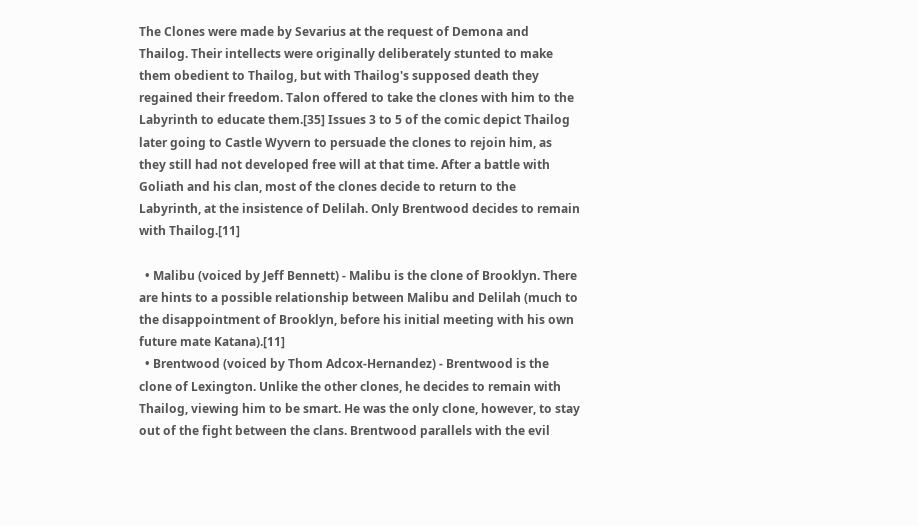The Clones were made by Sevarius at the request of Demona and Thailog. Their intellects were originally deliberately stunted to make them obedient to Thailog, but with Thailog's supposed death they regained their freedom. Talon offered to take the clones with him to the Labyrinth to educate them.[35] Issues 3 to 5 of the comic depict Thailog later going to Castle Wyvern to persuade the clones to rejoin him, as they still had not developed free will at that time. After a battle with Goliath and his clan, most of the clones decide to return to the Labyrinth, at the insistence of Delilah. Only Brentwood decides to remain with Thailog.[11]

  • Malibu (voiced by Jeff Bennett) - Malibu is the clone of Brooklyn. There are hints to a possible relationship between Malibu and Delilah (much to the disappointment of Brooklyn, before his initial meeting with his own future mate Katana).[11]
  • Brentwood (voiced by Thom Adcox-Hernandez) - Brentwood is the clone of Lexington. Unlike the other clones, he decides to remain with Thailog, viewing him to be smart. He was the only clone, however, to stay out of the fight between the clans. Brentwood parallels with the evil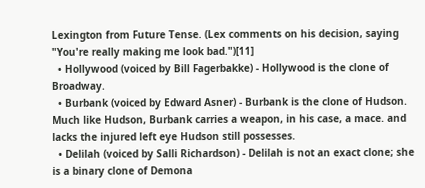Lexington from Future Tense. (Lex comments on his decision, saying "You're really making me look bad.")[11]
  • Hollywood (voiced by Bill Fagerbakke) - Hollywood is the clone of Broadway.
  • Burbank (voiced by Edward Asner) - Burbank is the clone of Hudson. Much like Hudson, Burbank carries a weapon, in his case, a mace. and lacks the injured left eye Hudson still possesses.
  • Delilah (voiced by Salli Richardson) - Delilah is not an exact clone; she is a binary clone of Demona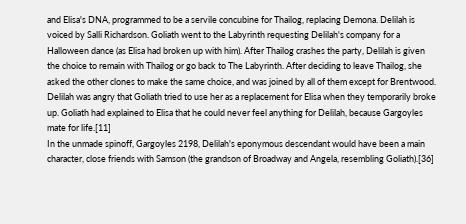and Elisa's DNA, programmed to be a servile concubine for Thailog, replacing Demona. Delilah is voiced by Salli Richardson. Goliath went to the Labyrinth requesting Delilah's company for a Halloween dance (as Elisa had broken up with him). After Thailog crashes the party, Delilah is given the choice to remain with Thailog or go back to The Labyrinth. After deciding to leave Thailog, she asked the other clones to make the same choice, and was joined by all of them except for Brentwood. Delilah was angry that Goliath tried to use her as a replacement for Elisa when they temporarily broke up. Goliath had explained to Elisa that he could never feel anything for Delilah, because Gargoyles mate for life.[11]
In the unmade spinoff, Gargoyles 2198, Delilah's eponymous descendant would have been a main character, close friends with Samson (the grandson of Broadway and Angela, resembling Goliath).[36]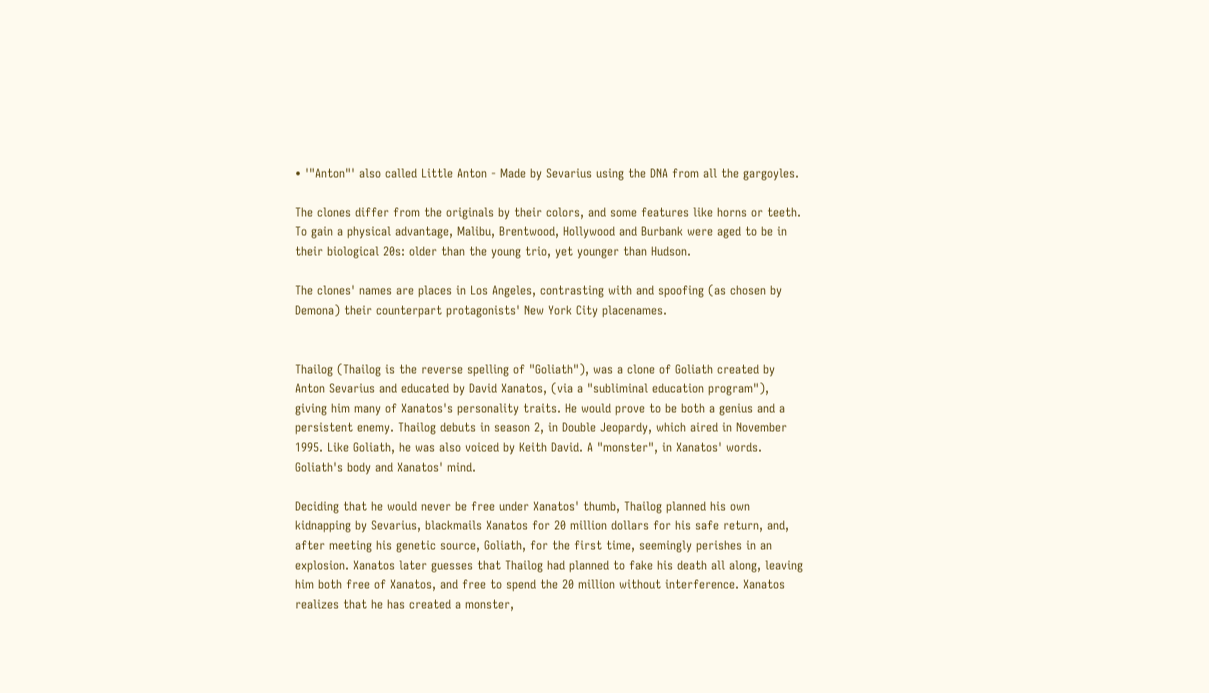• '"Anton"' also called Little Anton - Made by Sevarius using the DNA from all the gargoyles.

The clones differ from the originals by their colors, and some features like horns or teeth. To gain a physical advantage, Malibu, Brentwood, Hollywood and Burbank were aged to be in their biological 20s: older than the young trio, yet younger than Hudson.

The clones' names are places in Los Angeles, contrasting with and spoofing (as chosen by Demona) their counterpart protagonists' New York City placenames.


Thailog (Thailog is the reverse spelling of "Goliath"), was a clone of Goliath created by Anton Sevarius and educated by David Xanatos, (via a "subliminal education program"), giving him many of Xanatos's personality traits. He would prove to be both a genius and a persistent enemy. Thailog debuts in season 2, in Double Jeopardy, which aired in November 1995. Like Goliath, he was also voiced by Keith David. A "monster", in Xanatos' words. Goliath's body and Xanatos' mind.

Deciding that he would never be free under Xanatos' thumb, Thailog planned his own kidnapping by Sevarius, blackmails Xanatos for 20 million dollars for his safe return, and, after meeting his genetic source, Goliath, for the first time, seemingly perishes in an explosion. Xanatos later guesses that Thailog had planned to fake his death all along, leaving him both free of Xanatos, and free to spend the 20 million without interference. Xanatos realizes that he has created a monster,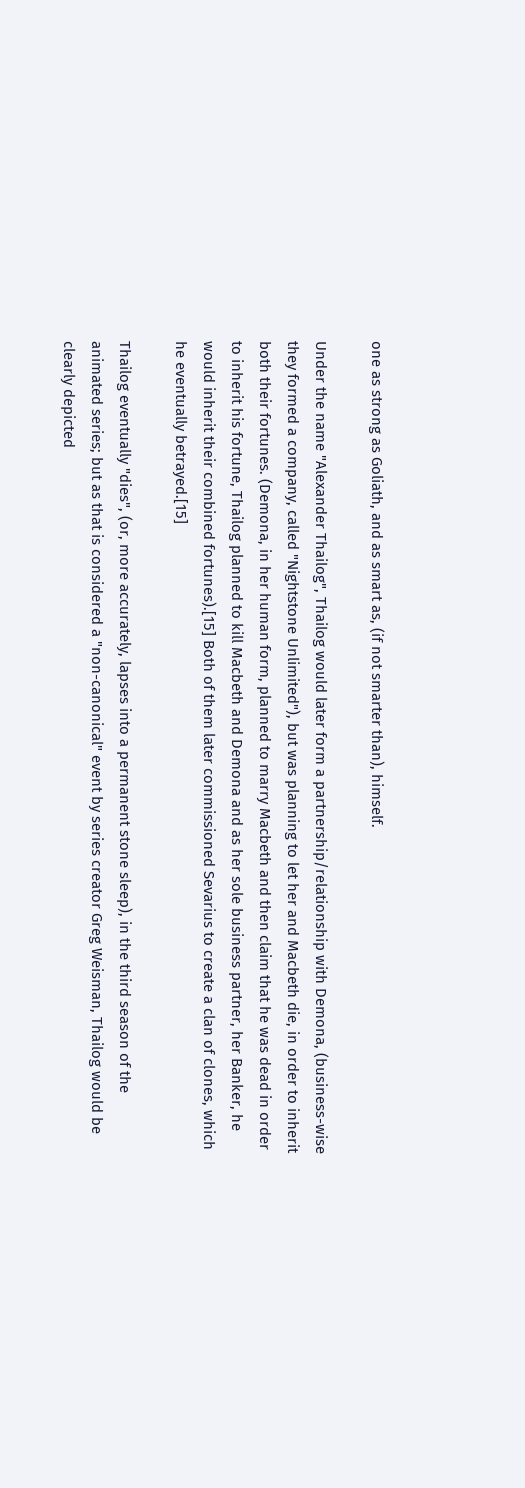one as strong as Goliath, and as smart as, (if not smarter than), himself.

Under the name "Alexander Thailog", Thailog would later form a partnership/relationship with Demona, (business-wise they formed a company, called "Nightstone Unlimited"), but was planning to let her and Macbeth die, in order to inherit both their fortunes. (Demona, in her human form, planned to marry Macbeth and then claim that he was dead in order to inherit his fortune, Thailog planned to kill Macbeth and Demona and as her sole business partner, her Banker, he would inherit their combined fortunes).[15] Both of them later commissioned Sevarius to create a clan of clones, which he eventually betrayed.[15]

Thailog eventually "dies", (or, more accurately, lapses into a permanent stone sleep), in the third season of the animated series; but as that is considered a "non-canonical" event by series creator Greg Weisman, Thailog would be clearly depicted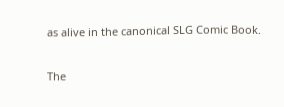as alive in the canonical SLG Comic Book.

The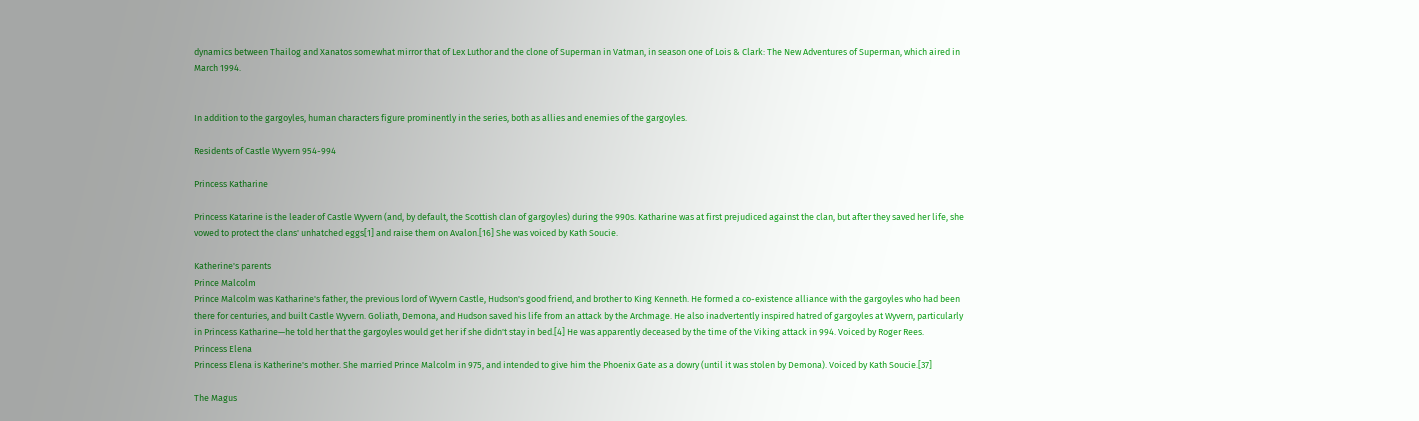dynamics between Thailog and Xanatos somewhat mirror that of Lex Luthor and the clone of Superman in Vatman, in season one of Lois & Clark: The New Adventures of Superman, which aired in March 1994.


In addition to the gargoyles, human characters figure prominently in the series, both as allies and enemies of the gargoyles.

Residents of Castle Wyvern 954-994

Princess Katharine

Princess Katarine is the leader of Castle Wyvern (and, by default, the Scottish clan of gargoyles) during the 990s. Katharine was at first prejudiced against the clan, but after they saved her life, she vowed to protect the clans' unhatched eggs[1] and raise them on Avalon.[16] She was voiced by Kath Soucie.

Katherine's parents
Prince Malcolm
Prince Malcolm was Katharine's father, the previous lord of Wyvern Castle, Hudson's good friend, and brother to King Kenneth. He formed a co-existence alliance with the gargoyles who had been there for centuries, and built Castle Wyvern. Goliath, Demona, and Hudson saved his life from an attack by the Archmage. He also inadvertently inspired hatred of gargoyles at Wyvern, particularly in Princess Katharine—he told her that the gargoyles would get her if she didn't stay in bed.[4] He was apparently deceased by the time of the Viking attack in 994. Voiced by Roger Rees.
Princess Elena
Princess Elena is Katherine's mother. She married Prince Malcolm in 975, and intended to give him the Phoenix Gate as a dowry (until it was stolen by Demona). Voiced by Kath Soucie.[37]

The Magus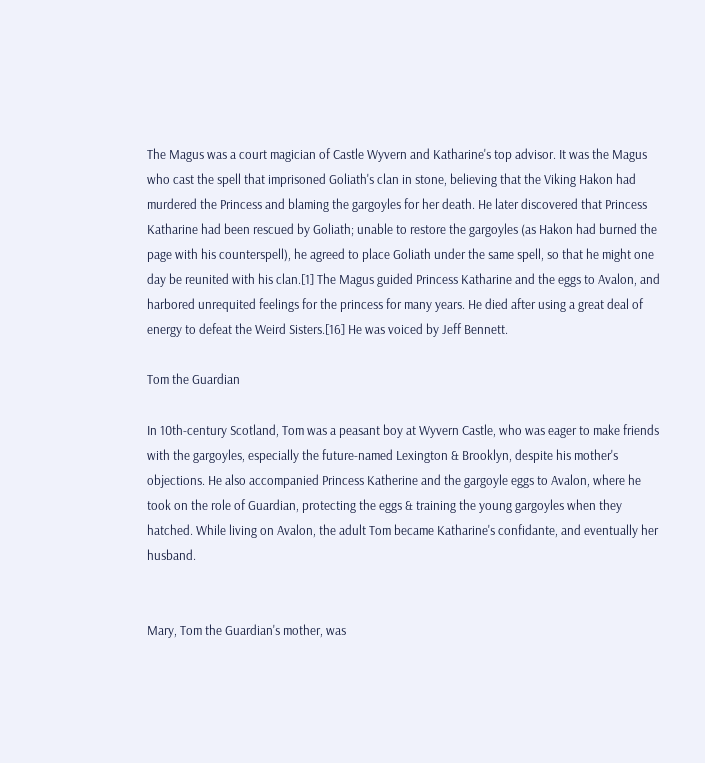The Magus was a court magician of Castle Wyvern and Katharine's top advisor. It was the Magus who cast the spell that imprisoned Goliath's clan in stone, believing that the Viking Hakon had murdered the Princess and blaming the gargoyles for her death. He later discovered that Princess Katharine had been rescued by Goliath; unable to restore the gargoyles (as Hakon had burned the page with his counterspell), he agreed to place Goliath under the same spell, so that he might one day be reunited with his clan.[1] The Magus guided Princess Katharine and the eggs to Avalon, and harbored unrequited feelings for the princess for many years. He died after using a great deal of energy to defeat the Weird Sisters.[16] He was voiced by Jeff Bennett.

Tom the Guardian

In 10th-century Scotland, Tom was a peasant boy at Wyvern Castle, who was eager to make friends with the gargoyles, especially the future-named Lexington & Brooklyn, despite his mother's objections. He also accompanied Princess Katherine and the gargoyle eggs to Avalon, where he took on the role of Guardian, protecting the eggs & training the young gargoyles when they hatched. While living on Avalon, the adult Tom became Katharine's confidante, and eventually her husband.


Mary, Tom the Guardian's mother, was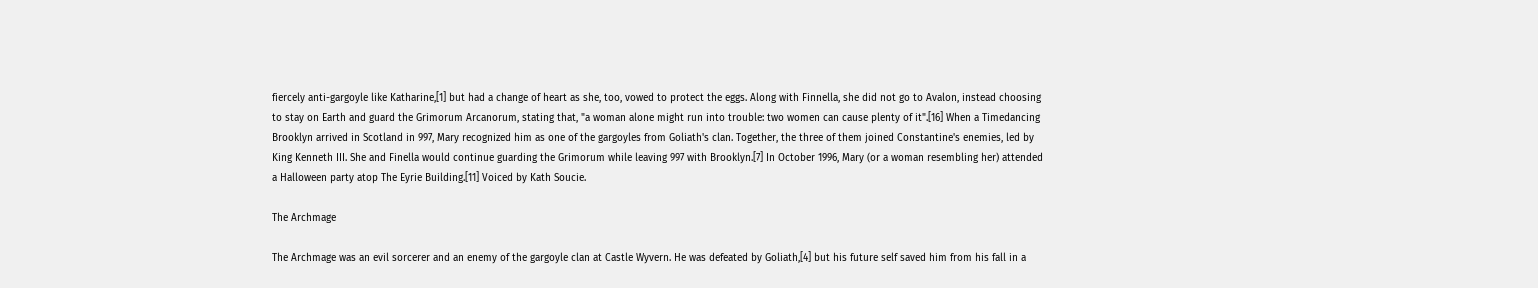fiercely anti-gargoyle like Katharine,[1] but had a change of heart as she, too, vowed to protect the eggs. Along with Finnella, she did not go to Avalon, instead choosing to stay on Earth and guard the Grimorum Arcanorum, stating that, "a woman alone might run into trouble: two women can cause plenty of it".[16] When a Timedancing Brooklyn arrived in Scotland in 997, Mary recognized him as one of the gargoyles from Goliath's clan. Together, the three of them joined Constantine's enemies, led by King Kenneth III. She and Finella would continue guarding the Grimorum while leaving 997 with Brooklyn.[7] In October 1996, Mary (or a woman resembling her) attended a Halloween party atop The Eyrie Building.[11] Voiced by Kath Soucie.

The Archmage

The Archmage was an evil sorcerer and an enemy of the gargoyle clan at Castle Wyvern. He was defeated by Goliath,[4] but his future self saved him from his fall in a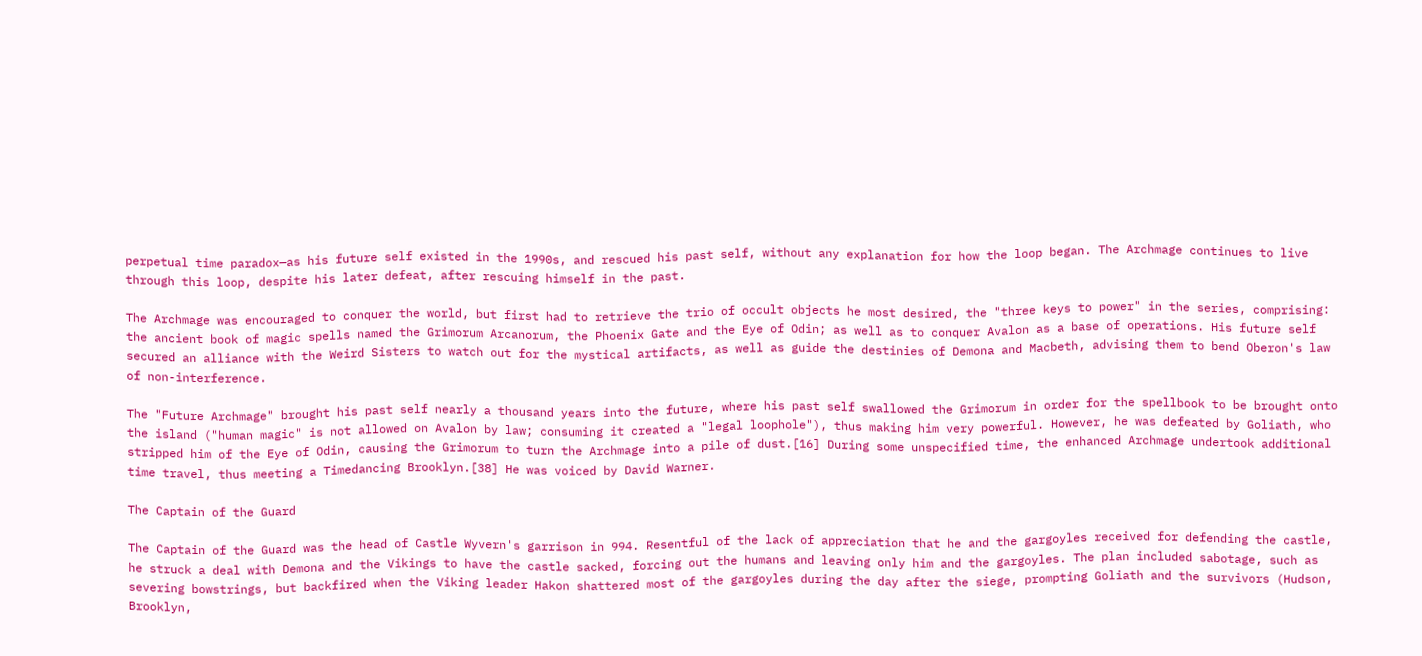perpetual time paradox—as his future self existed in the 1990s, and rescued his past self, without any explanation for how the loop began. The Archmage continues to live through this loop, despite his later defeat, after rescuing himself in the past.

The Archmage was encouraged to conquer the world, but first had to retrieve the trio of occult objects he most desired, the "three keys to power" in the series, comprising: the ancient book of magic spells named the Grimorum Arcanorum, the Phoenix Gate and the Eye of Odin; as well as to conquer Avalon as a base of operations. His future self secured an alliance with the Weird Sisters to watch out for the mystical artifacts, as well as guide the destinies of Demona and Macbeth, advising them to bend Oberon's law of non-interference.

The "Future Archmage" brought his past self nearly a thousand years into the future, where his past self swallowed the Grimorum in order for the spellbook to be brought onto the island ("human magic" is not allowed on Avalon by law; consuming it created a "legal loophole"), thus making him very powerful. However, he was defeated by Goliath, who stripped him of the Eye of Odin, causing the Grimorum to turn the Archmage into a pile of dust.[16] During some unspecified time, the enhanced Archmage undertook additional time travel, thus meeting a Timedancing Brooklyn.[38] He was voiced by David Warner.

The Captain of the Guard

The Captain of the Guard was the head of Castle Wyvern's garrison in 994. Resentful of the lack of appreciation that he and the gargoyles received for defending the castle, he struck a deal with Demona and the Vikings to have the castle sacked, forcing out the humans and leaving only him and the gargoyles. The plan included sabotage, such as severing bowstrings, but backfired when the Viking leader Hakon shattered most of the gargoyles during the day after the siege, prompting Goliath and the survivors (Hudson, Brooklyn,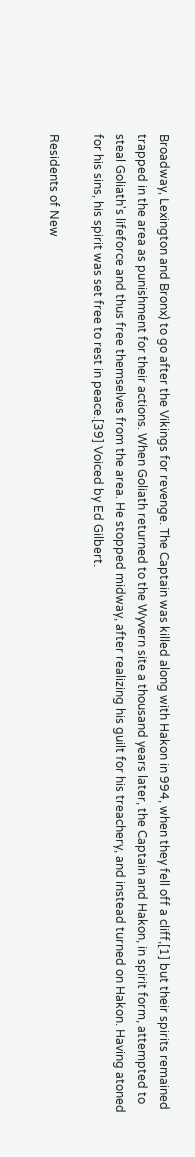Broadway, Lexington and Bronx) to go after the Vikings for revenge. The Captain was killed along with Hakon in 994, when they fell off a cliff,[1] but their spirits remained trapped in the area as punishment for their actions. When Goliath returned to the Wyvern site a thousand years later, the Captain and Hakon, in spirit form, attempted to steal Goliath's lifeforce and thus free themselves from the area. He stopped midway, after realizing his guilt for his treachery, and instead turned on Hakon. Having atoned for his sins, his spirit was set free to rest in peace.[39] Voiced by Ed Gilbert.

Residents of New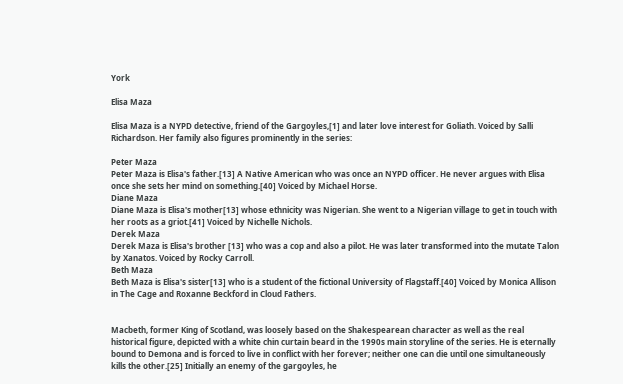York

Elisa Maza

Elisa Maza is a NYPD detective, friend of the Gargoyles,[1] and later love interest for Goliath. Voiced by Salli Richardson. Her family also figures prominently in the series:

Peter Maza
Peter Maza is Elisa's father.[13] A Native American who was once an NYPD officer. He never argues with Elisa once she sets her mind on something.[40] Voiced by Michael Horse.
Diane Maza
Diane Maza is Elisa's mother[13] whose ethnicity was Nigerian. She went to a Nigerian village to get in touch with her roots as a griot.[41] Voiced by Nichelle Nichols.
Derek Maza
Derek Maza is Elisa's brother [13] who was a cop and also a pilot. He was later transformed into the mutate Talon by Xanatos. Voiced by Rocky Carroll.
Beth Maza
Beth Maza is Elisa's sister[13] who is a student of the fictional University of Flagstaff.[40] Voiced by Monica Allison in The Cage and Roxanne Beckford in Cloud Fathers.


Macbeth, former King of Scotland, was loosely based on the Shakespearean character as well as the real historical figure, depicted with a white chin curtain beard in the 1990s main storyline of the series. He is eternally bound to Demona and is forced to live in conflict with her forever; neither one can die until one simultaneously kills the other.[25] Initially an enemy of the gargoyles, he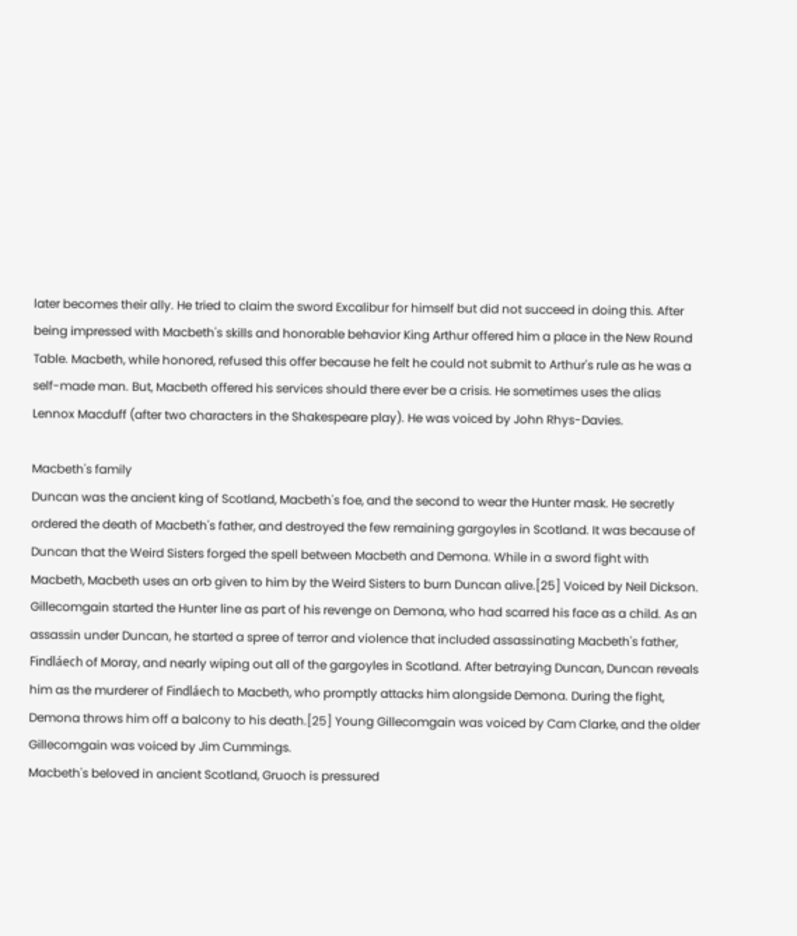later becomes their ally. He tried to claim the sword Excalibur for himself but did not succeed in doing this. After being impressed with Macbeth's skills and honorable behavior King Arthur offered him a place in the New Round Table. Macbeth, while honored, refused this offer because he felt he could not submit to Arthur's rule as he was a self-made man. But, Macbeth offered his services should there ever be a crisis. He sometimes uses the alias Lennox Macduff (after two characters in the Shakespeare play). He was voiced by John Rhys-Davies.

Macbeth's family
Duncan was the ancient king of Scotland, Macbeth's foe, and the second to wear the Hunter mask. He secretly ordered the death of Macbeth's father, and destroyed the few remaining gargoyles in Scotland. It was because of Duncan that the Weird Sisters forged the spell between Macbeth and Demona. While in a sword fight with Macbeth, Macbeth uses an orb given to him by the Weird Sisters to burn Duncan alive.[25] Voiced by Neil Dickson.
Gillecomgain started the Hunter line as part of his revenge on Demona, who had scarred his face as a child. As an assassin under Duncan, he started a spree of terror and violence that included assassinating Macbeth's father, Findláech of Moray, and nearly wiping out all of the gargoyles in Scotland. After betraying Duncan, Duncan reveals him as the murderer of Findláech to Macbeth, who promptly attacks him alongside Demona. During the fight, Demona throws him off a balcony to his death.[25] Young Gillecomgain was voiced by Cam Clarke, and the older Gillecomgain was voiced by Jim Cummings.
Macbeth's beloved in ancient Scotland, Gruoch is pressured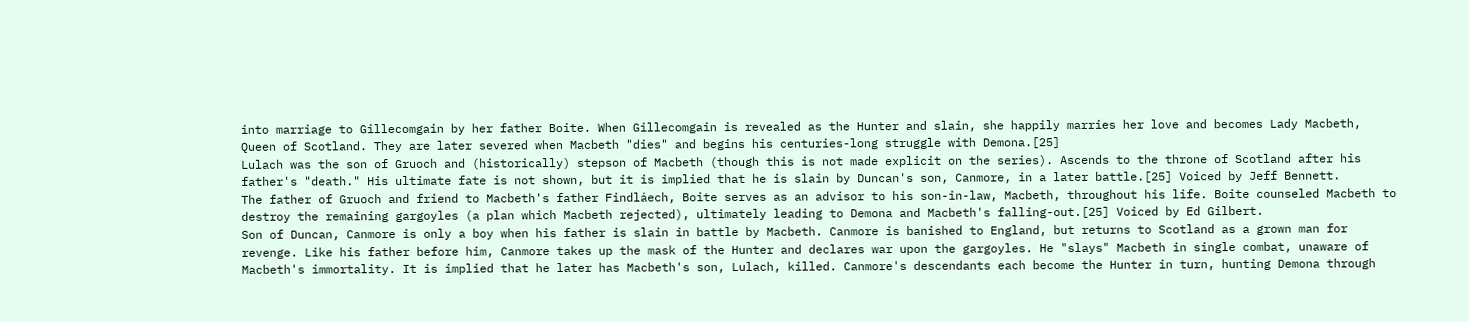into marriage to Gillecomgain by her father Boite. When Gillecomgain is revealed as the Hunter and slain, she happily marries her love and becomes Lady Macbeth, Queen of Scotland. They are later severed when Macbeth "dies" and begins his centuries-long struggle with Demona.[25]
Lulach was the son of Gruoch and (historically) stepson of Macbeth (though this is not made explicit on the series). Ascends to the throne of Scotland after his father's "death." His ultimate fate is not shown, but it is implied that he is slain by Duncan's son, Canmore, in a later battle.[25] Voiced by Jeff Bennett.
The father of Gruoch and friend to Macbeth's father Findláech, Boite serves as an advisor to his son-in-law, Macbeth, throughout his life. Boite counseled Macbeth to destroy the remaining gargoyles (a plan which Macbeth rejected), ultimately leading to Demona and Macbeth's falling-out.[25] Voiced by Ed Gilbert.
Son of Duncan, Canmore is only a boy when his father is slain in battle by Macbeth. Canmore is banished to England, but returns to Scotland as a grown man for revenge. Like his father before him, Canmore takes up the mask of the Hunter and declares war upon the gargoyles. He "slays" Macbeth in single combat, unaware of Macbeth's immortality. It is implied that he later has Macbeth's son, Lulach, killed. Canmore's descendants each become the Hunter in turn, hunting Demona through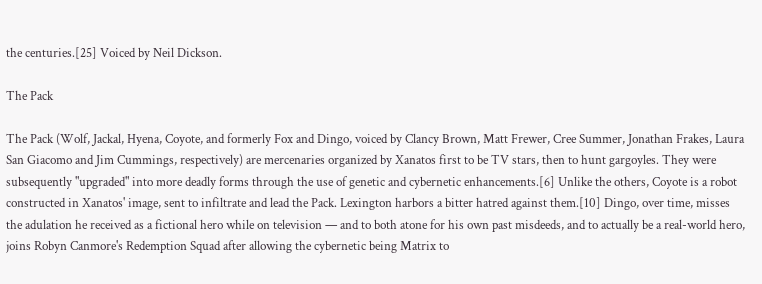the centuries.[25] Voiced by Neil Dickson.

The Pack

The Pack (Wolf, Jackal, Hyena, Coyote, and formerly Fox and Dingo, voiced by Clancy Brown, Matt Frewer, Cree Summer, Jonathan Frakes, Laura San Giacomo and Jim Cummings, respectively) are mercenaries organized by Xanatos first to be TV stars, then to hunt gargoyles. They were subsequently "upgraded" into more deadly forms through the use of genetic and cybernetic enhancements.[6] Unlike the others, Coyote is a robot constructed in Xanatos' image, sent to infiltrate and lead the Pack. Lexington harbors a bitter hatred against them.[10] Dingo, over time, misses the adulation he received as a fictional hero while on television — and to both atone for his own past misdeeds, and to actually be a real-world hero, joins Robyn Canmore's Redemption Squad after allowing the cybernetic being Matrix to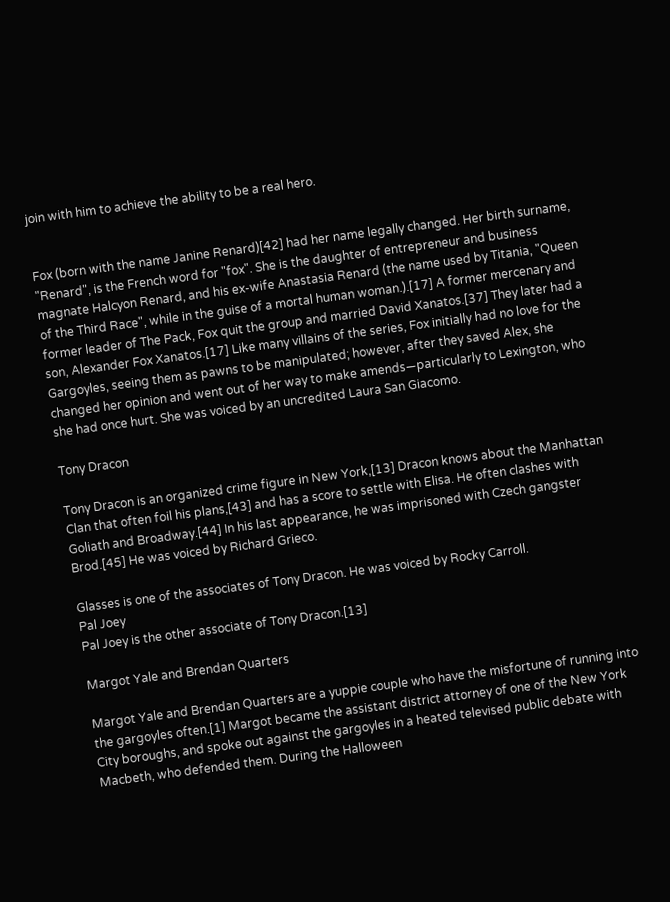join with him to achieve the ability to be a real hero.


Fox (born with the name Janine Renard)[42] had her name legally changed. Her birth surname, "Renard", is the French word for "fox". She is the daughter of entrepreneur and business magnate Halcyon Renard, and his ex-wife Anastasia Renard (the name used by Titania, "Queen of the Third Race", while in the guise of a mortal human woman.).[17] A former mercenary and former leader of The Pack, Fox quit the group and married David Xanatos.[37] They later had a son, Alexander Fox Xanatos.[17] Like many villains of the series, Fox initially had no love for the Gargoyles, seeing them as pawns to be manipulated; however, after they saved Alex, she changed her opinion and went out of her way to make amends—particularly to Lexington, who she had once hurt. She was voiced by an uncredited Laura San Giacomo.

Tony Dracon

Tony Dracon is an organized crime figure in New York,[13] Dracon knows about the Manhattan Clan that often foil his plans,[43] and has a score to settle with Elisa. He often clashes with Goliath and Broadway.[44] In his last appearance, he was imprisoned with Czech gangster Brod.[45] He was voiced by Richard Grieco.

Glasses is one of the associates of Tony Dracon. He was voiced by Rocky Carroll.
Pal Joey
Pal Joey is the other associate of Tony Dracon.[13]

Margot Yale and Brendan Quarters

Margot Yale and Brendan Quarters are a yuppie couple who have the misfortune of running into the gargoyles often.[1] Margot became the assistant district attorney of one of the New York City boroughs, and spoke out against the gargoyles in a heated televised public debate with Macbeth, who defended them. During the Halloween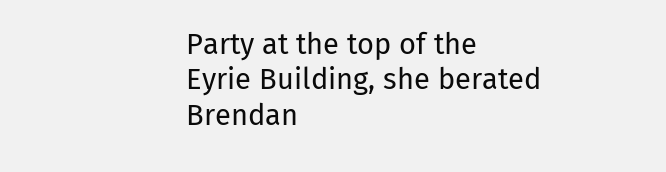Party at the top of the Eyrie Building, she berated Brendan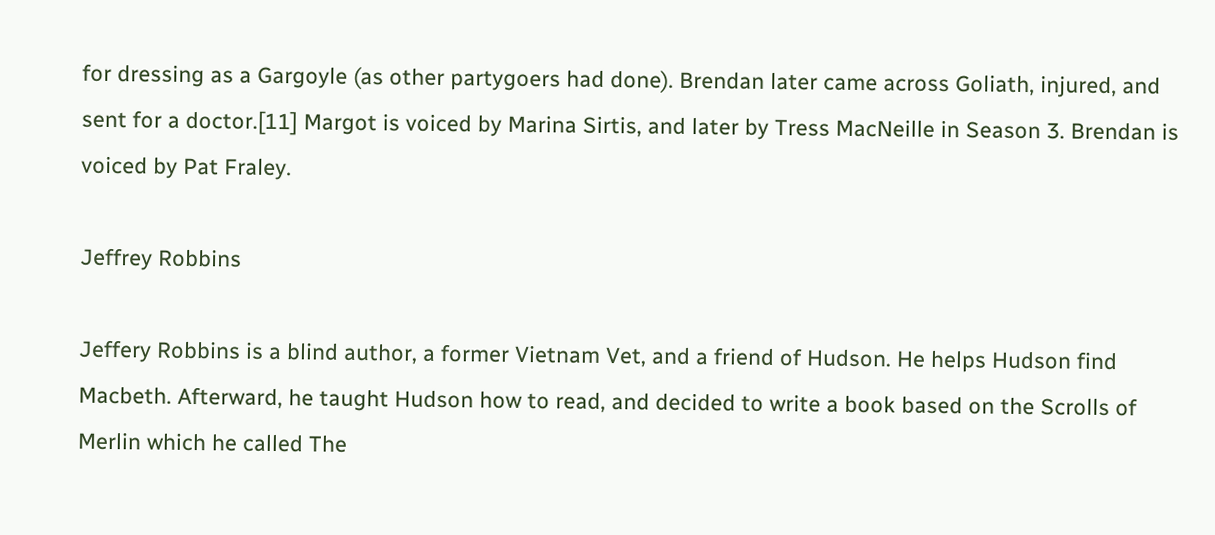for dressing as a Gargoyle (as other partygoers had done). Brendan later came across Goliath, injured, and sent for a doctor.[11] Margot is voiced by Marina Sirtis, and later by Tress MacNeille in Season 3. Brendan is voiced by Pat Fraley.

Jeffrey Robbins

Jeffery Robbins is a blind author, a former Vietnam Vet, and a friend of Hudson. He helps Hudson find Macbeth. Afterward, he taught Hudson how to read, and decided to write a book based on the Scrolls of Merlin which he called The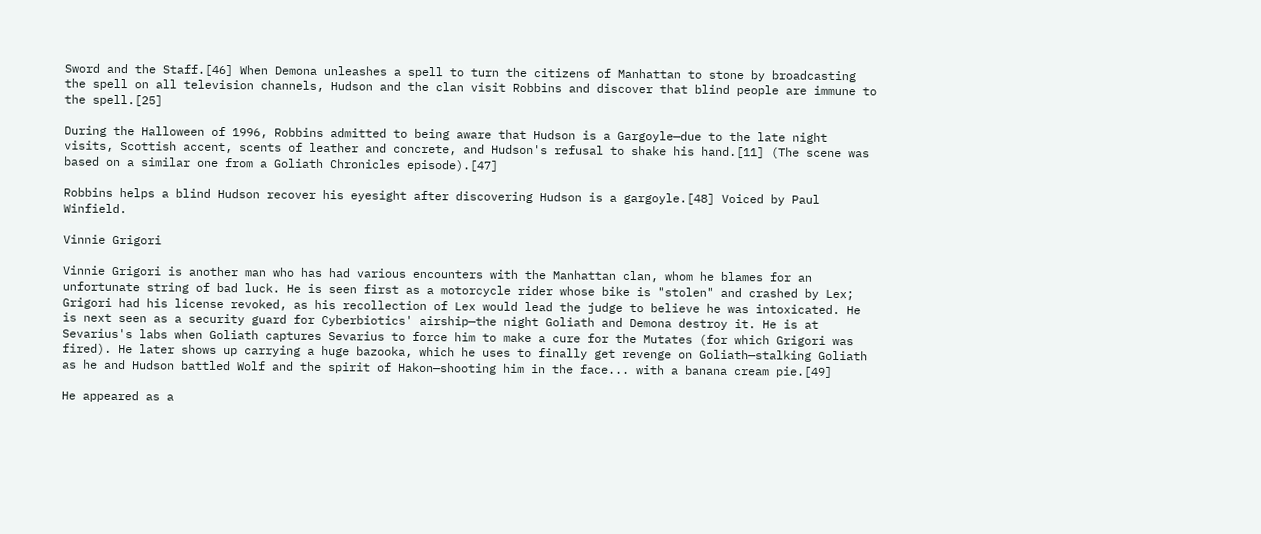Sword and the Staff.[46] When Demona unleashes a spell to turn the citizens of Manhattan to stone by broadcasting the spell on all television channels, Hudson and the clan visit Robbins and discover that blind people are immune to the spell.[25]

During the Halloween of 1996, Robbins admitted to being aware that Hudson is a Gargoyle—due to the late night visits, Scottish accent, scents of leather and concrete, and Hudson's refusal to shake his hand.[11] (The scene was based on a similar one from a Goliath Chronicles episode).[47]

Robbins helps a blind Hudson recover his eyesight after discovering Hudson is a gargoyle.[48] Voiced by Paul Winfield.

Vinnie Grigori

Vinnie Grigori is another man who has had various encounters with the Manhattan clan, whom he blames for an unfortunate string of bad luck. He is seen first as a motorcycle rider whose bike is "stolen" and crashed by Lex; Grigori had his license revoked, as his recollection of Lex would lead the judge to believe he was intoxicated. He is next seen as a security guard for Cyberbiotics' airship—the night Goliath and Demona destroy it. He is at Sevarius's labs when Goliath captures Sevarius to force him to make a cure for the Mutates (for which Grigori was fired). He later shows up carrying a huge bazooka, which he uses to finally get revenge on Goliath—stalking Goliath as he and Hudson battled Wolf and the spirit of Hakon—shooting him in the face... with a banana cream pie.[49]

He appeared as a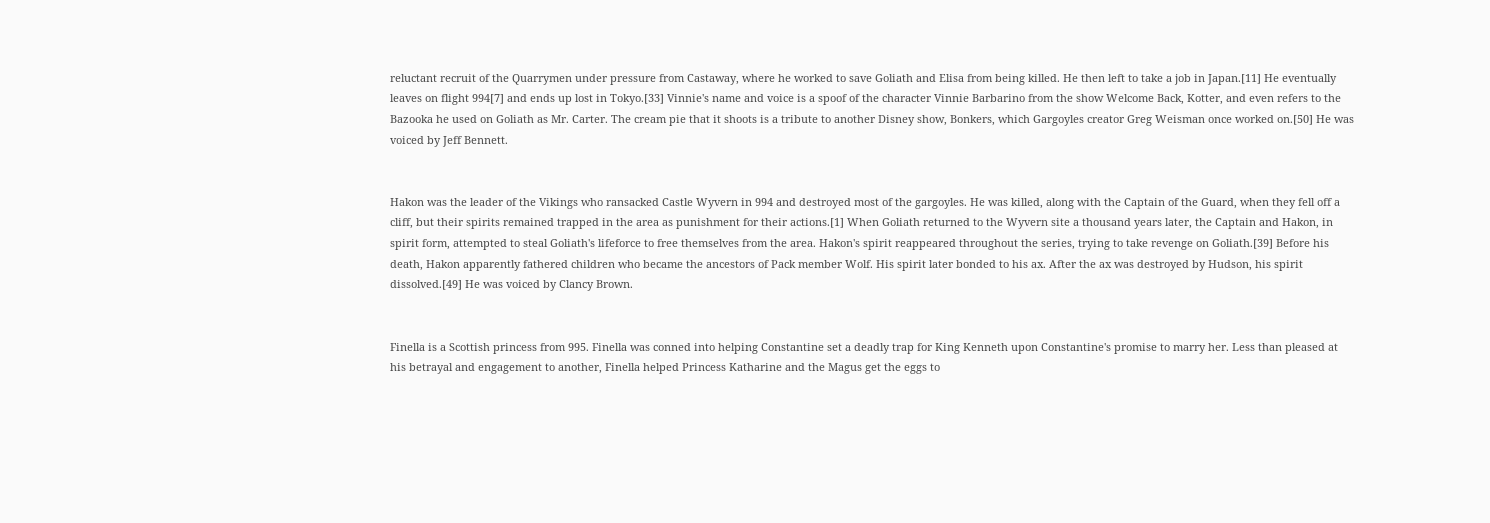reluctant recruit of the Quarrymen under pressure from Castaway, where he worked to save Goliath and Elisa from being killed. He then left to take a job in Japan.[11] He eventually leaves on flight 994[7] and ends up lost in Tokyo.[33] Vinnie's name and voice is a spoof of the character Vinnie Barbarino from the show Welcome Back, Kotter, and even refers to the Bazooka he used on Goliath as Mr. Carter. The cream pie that it shoots is a tribute to another Disney show, Bonkers, which Gargoyles creator Greg Weisman once worked on.[50] He was voiced by Jeff Bennett.


Hakon was the leader of the Vikings who ransacked Castle Wyvern in 994 and destroyed most of the gargoyles. He was killed, along with the Captain of the Guard, when they fell off a cliff, but their spirits remained trapped in the area as punishment for their actions.[1] When Goliath returned to the Wyvern site a thousand years later, the Captain and Hakon, in spirit form, attempted to steal Goliath's lifeforce to free themselves from the area. Hakon's spirit reappeared throughout the series, trying to take revenge on Goliath.[39] Before his death, Hakon apparently fathered children who became the ancestors of Pack member Wolf. His spirit later bonded to his ax. After the ax was destroyed by Hudson, his spirit dissolved.[49] He was voiced by Clancy Brown.


Finella is a Scottish princess from 995. Finella was conned into helping Constantine set a deadly trap for King Kenneth upon Constantine's promise to marry her. Less than pleased at his betrayal and engagement to another, Finella helped Princess Katharine and the Magus get the eggs to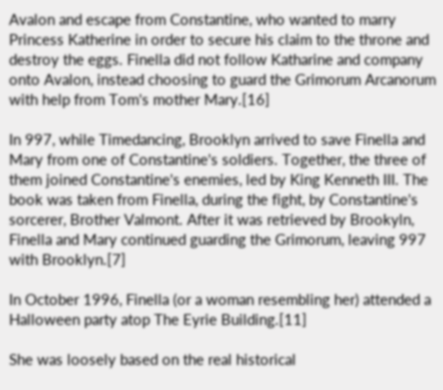Avalon and escape from Constantine, who wanted to marry Princess Katherine in order to secure his claim to the throne and destroy the eggs. Finella did not follow Katharine and company onto Avalon, instead choosing to guard the Grimorum Arcanorum with help from Tom's mother Mary.[16]

In 997, while Timedancing, Brooklyn arrived to save Finella and Mary from one of Constantine's soldiers. Together, the three of them joined Constantine's enemies, led by King Kenneth III. The book was taken from Finella, during the fight, by Constantine's sorcerer, Brother Valmont. After it was retrieved by Brookyln, Finella and Mary continued guarding the Grimorum, leaving 997 with Brooklyn.[7]

In October 1996, Finella (or a woman resembling her) attended a Halloween party atop The Eyrie Building.[11]

She was loosely based on the real historical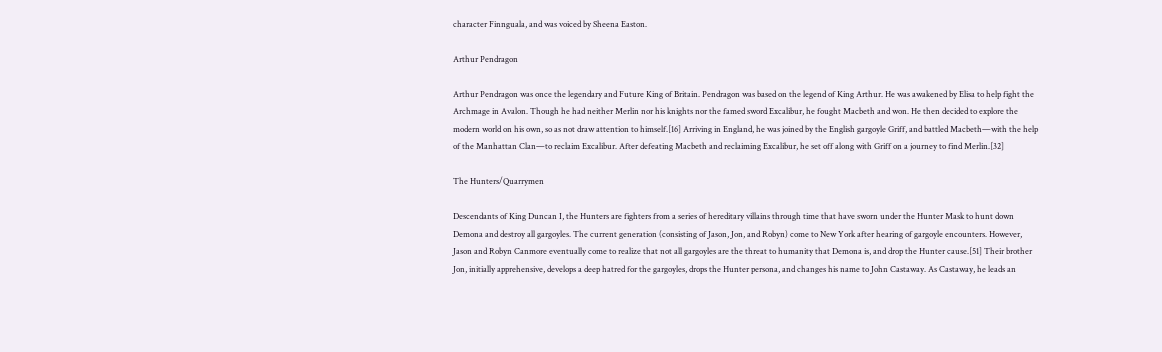character Finnguala, and was voiced by Sheena Easton.

Arthur Pendragon

Arthur Pendragon was once the legendary and Future King of Britain. Pendragon was based on the legend of King Arthur. He was awakened by Elisa to help fight the Archmage in Avalon. Though he had neither Merlin nor his knights nor the famed sword Excalibur, he fought Macbeth and won. He then decided to explore the modern world on his own, so as not draw attention to himself.[16] Arriving in England, he was joined by the English gargoyle Griff, and battled Macbeth—with the help of the Manhattan Clan—to reclaim Excalibur. After defeating Macbeth and reclaiming Excalibur, he set off along with Griff on a journey to find Merlin.[32]

The Hunters/Quarrymen

Descendants of King Duncan I, the Hunters are fighters from a series of hereditary villains through time that have sworn under the Hunter Mask to hunt down Demona and destroy all gargoyles. The current generation (consisting of Jason, Jon, and Robyn) come to New York after hearing of gargoyle encounters. However, Jason and Robyn Canmore eventually come to realize that not all gargoyles are the threat to humanity that Demona is, and drop the Hunter cause.[51] Their brother Jon, initially apprehensive, develops a deep hatred for the gargoyles, drops the Hunter persona, and changes his name to John Castaway. As Castaway, he leads an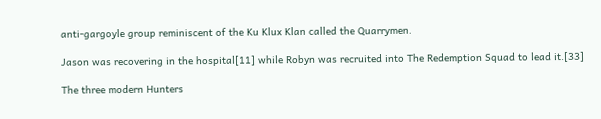anti-gargoyle group reminiscent of the Ku Klux Klan called the Quarrymen.

Jason was recovering in the hospital[11] while Robyn was recruited into The Redemption Squad to lead it.[33]

The three modern Hunters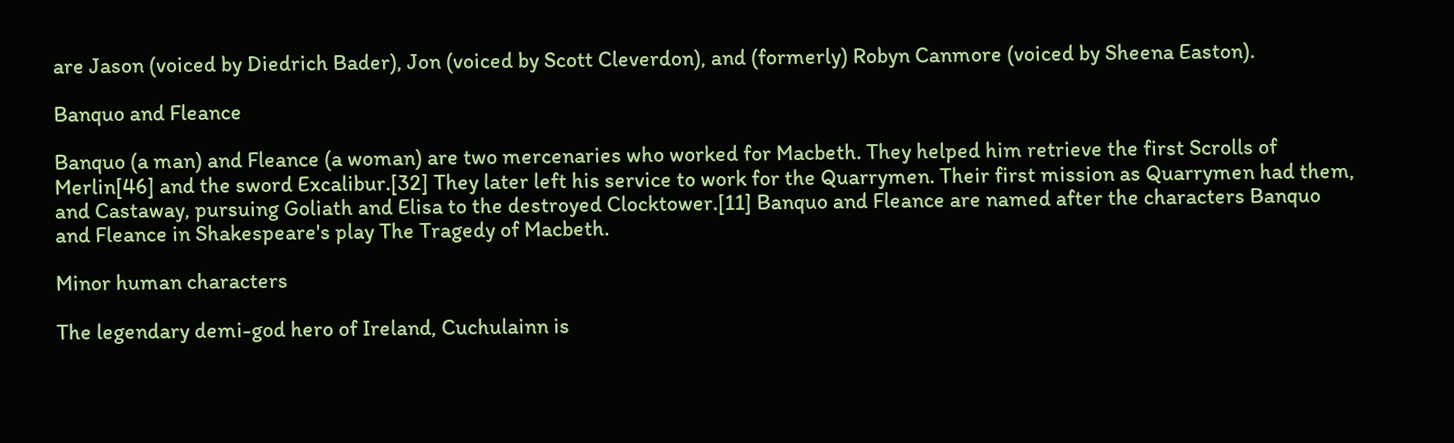are Jason (voiced by Diedrich Bader), Jon (voiced by Scott Cleverdon), and (formerly) Robyn Canmore (voiced by Sheena Easton).

Banquo and Fleance

Banquo (a man) and Fleance (a woman) are two mercenaries who worked for Macbeth. They helped him retrieve the first Scrolls of Merlin[46] and the sword Excalibur.[32] They later left his service to work for the Quarrymen. Their first mission as Quarrymen had them, and Castaway, pursuing Goliath and Elisa to the destroyed Clocktower.[11] Banquo and Fleance are named after the characters Banquo and Fleance in Shakespeare's play The Tragedy of Macbeth.

Minor human characters

The legendary demi-god hero of Ireland, Cuchulainn is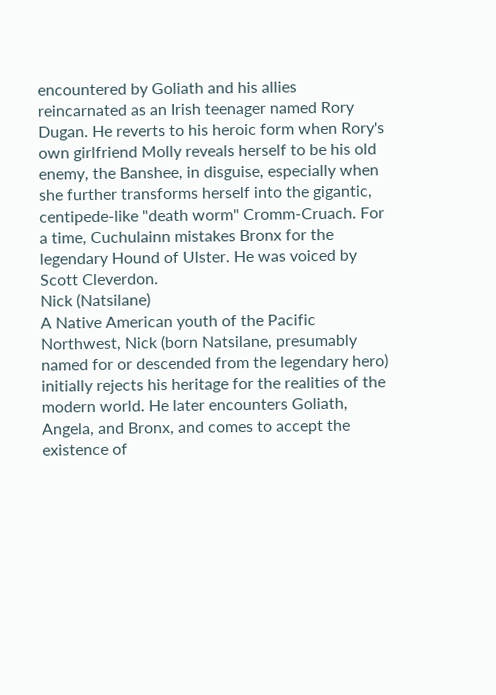encountered by Goliath and his allies reincarnated as an Irish teenager named Rory Dugan. He reverts to his heroic form when Rory's own girlfriend Molly reveals herself to be his old enemy, the Banshee, in disguise, especially when she further transforms herself into the gigantic, centipede-like "death worm" Cromm-Cruach. For a time, Cuchulainn mistakes Bronx for the legendary Hound of Ulster. He was voiced by Scott Cleverdon.
Nick (Natsilane)
A Native American youth of the Pacific Northwest, Nick (born Natsilane, presumably named for or descended from the legendary hero) initially rejects his heritage for the realities of the modern world. He later encounters Goliath, Angela, and Bronx, and comes to accept the existence of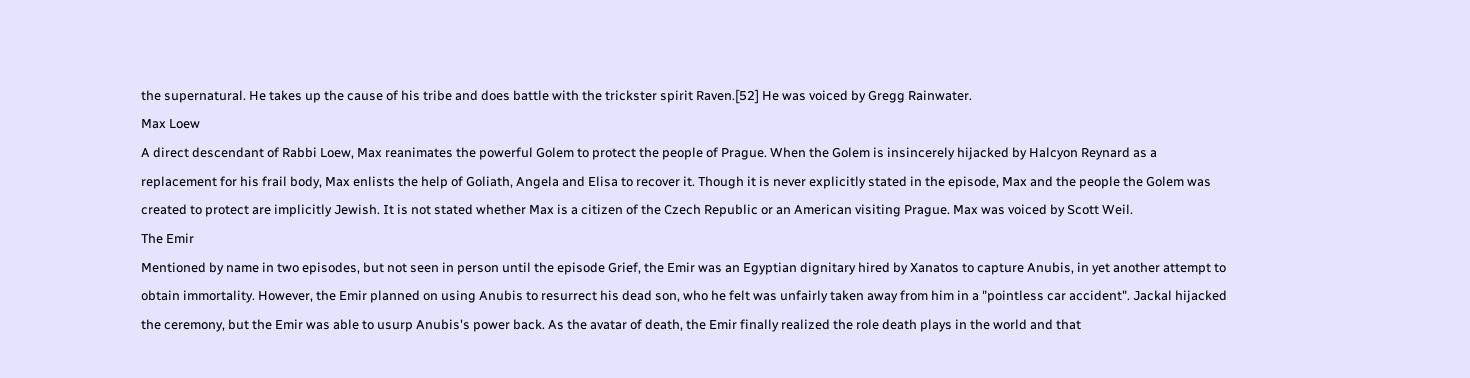the supernatural. He takes up the cause of his tribe and does battle with the trickster spirit Raven.[52] He was voiced by Gregg Rainwater.
Max Loew
A direct descendant of Rabbi Loew, Max reanimates the powerful Golem to protect the people of Prague. When the Golem is insincerely hijacked by Halcyon Reynard as a replacement for his frail body, Max enlists the help of Goliath, Angela and Elisa to recover it. Though it is never explicitly stated in the episode, Max and the people the Golem was created to protect are implicitly Jewish. It is not stated whether Max is a citizen of the Czech Republic or an American visiting Prague. Max was voiced by Scott Weil.
The Emir
Mentioned by name in two episodes, but not seen in person until the episode Grief, the Emir was an Egyptian dignitary hired by Xanatos to capture Anubis, in yet another attempt to obtain immortality. However, the Emir planned on using Anubis to resurrect his dead son, who he felt was unfairly taken away from him in a "pointless car accident". Jackal hijacked the ceremony, but the Emir was able to usurp Anubis's power back. As the avatar of death, the Emir finally realized the role death plays in the world and that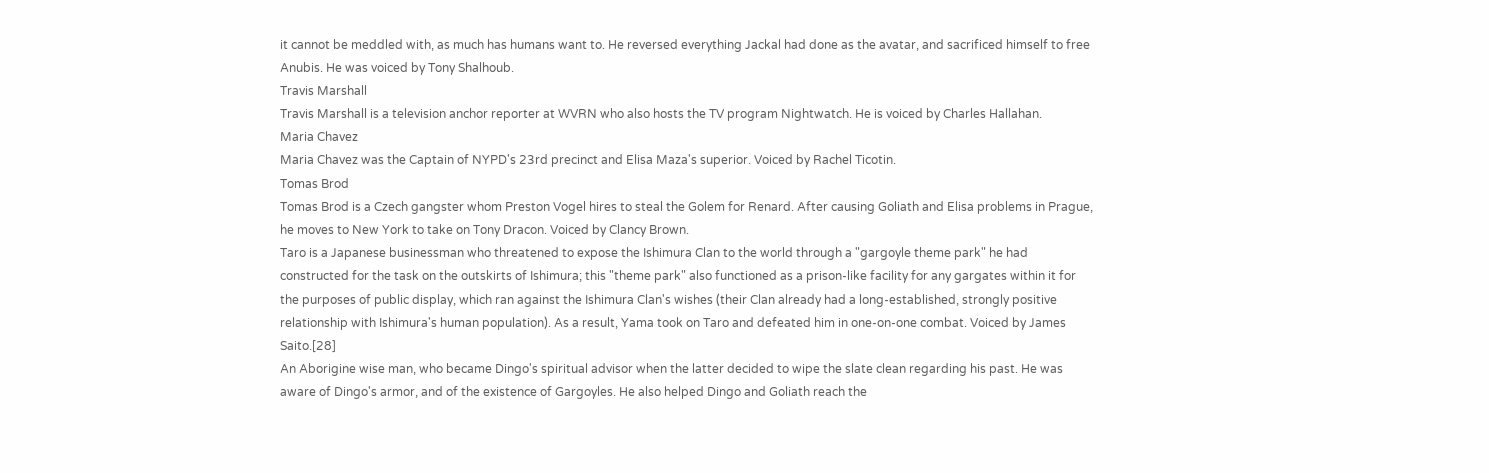it cannot be meddled with, as much has humans want to. He reversed everything Jackal had done as the avatar, and sacrificed himself to free Anubis. He was voiced by Tony Shalhoub.
Travis Marshall
Travis Marshall is a television anchor reporter at WVRN who also hosts the TV program Nightwatch. He is voiced by Charles Hallahan.
Maria Chavez
Maria Chavez was the Captain of NYPD's 23rd precinct and Elisa Maza's superior. Voiced by Rachel Ticotin.
Tomas Brod
Tomas Brod is a Czech gangster whom Preston Vogel hires to steal the Golem for Renard. After causing Goliath and Elisa problems in Prague, he moves to New York to take on Tony Dracon. Voiced by Clancy Brown.
Taro is a Japanese businessman who threatened to expose the Ishimura Clan to the world through a "gargoyle theme park" he had constructed for the task on the outskirts of Ishimura; this "theme park" also functioned as a prison-like facility for any gargates within it for the purposes of public display, which ran against the Ishimura Clan's wishes (their Clan already had a long-established, strongly positive relationship with Ishimura's human population). As a result, Yama took on Taro and defeated him in one-on-one combat. Voiced by James Saito.[28]
An Aborigine wise man, who became Dingo's spiritual advisor when the latter decided to wipe the slate clean regarding his past. He was aware of Dingo's armor, and of the existence of Gargoyles. He also helped Dingo and Goliath reach the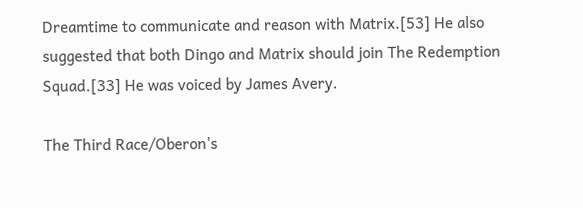Dreamtime to communicate and reason with Matrix.[53] He also suggested that both Dingo and Matrix should join The Redemption Squad.[33] He was voiced by James Avery.

The Third Race/Oberon's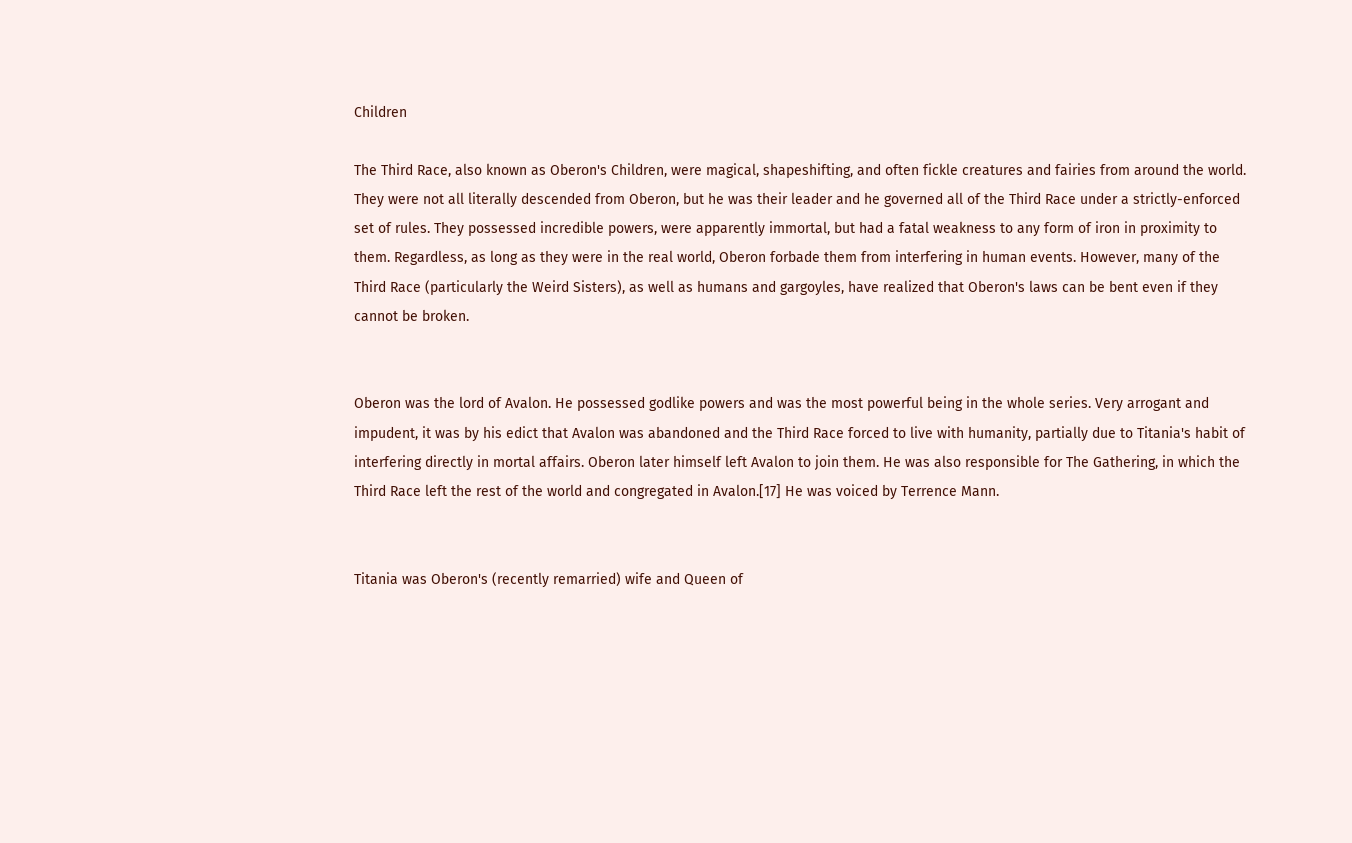Children

The Third Race, also known as Oberon's Children, were magical, shapeshifting, and often fickle creatures and fairies from around the world. They were not all literally descended from Oberon, but he was their leader and he governed all of the Third Race under a strictly-enforced set of rules. They possessed incredible powers, were apparently immortal, but had a fatal weakness to any form of iron in proximity to them. Regardless, as long as they were in the real world, Oberon forbade them from interfering in human events. However, many of the Third Race (particularly the Weird Sisters), as well as humans and gargoyles, have realized that Oberon's laws can be bent even if they cannot be broken.


Oberon was the lord of Avalon. He possessed godlike powers and was the most powerful being in the whole series. Very arrogant and impudent, it was by his edict that Avalon was abandoned and the Third Race forced to live with humanity, partially due to Titania's habit of interfering directly in mortal affairs. Oberon later himself left Avalon to join them. He was also responsible for The Gathering, in which the Third Race left the rest of the world and congregated in Avalon.[17] He was voiced by Terrence Mann.


Titania was Oberon's (recently remarried) wife and Queen of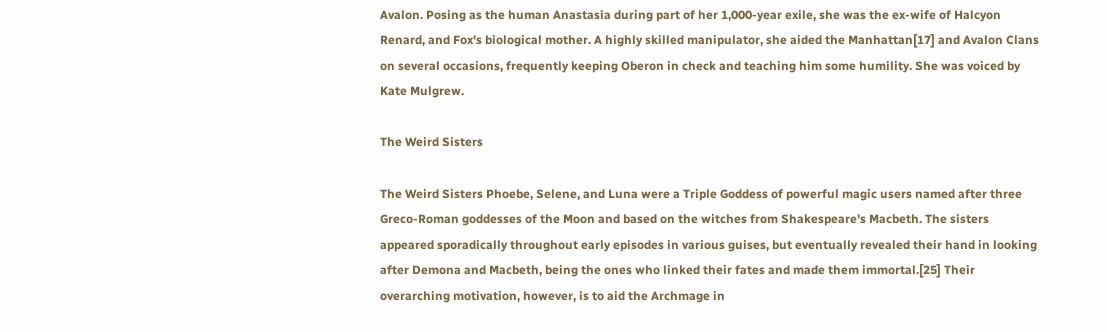Avalon. Posing as the human Anastasia during part of her 1,000-year exile, she was the ex-wife of Halcyon Renard, and Fox's biological mother. A highly skilled manipulator, she aided the Manhattan[17] and Avalon Clans on several occasions, frequently keeping Oberon in check and teaching him some humility. She was voiced by Kate Mulgrew.

The Weird Sisters

The Weird Sisters Phoebe, Selene, and Luna were a Triple Goddess of powerful magic users named after three Greco-Roman goddesses of the Moon and based on the witches from Shakespeare's Macbeth. The sisters appeared sporadically throughout early episodes in various guises, but eventually revealed their hand in looking after Demona and Macbeth, being the ones who linked their fates and made them immortal.[25] Their overarching motivation, however, is to aid the Archmage in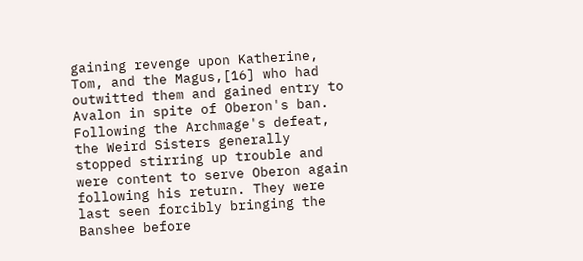gaining revenge upon Katherine, Tom, and the Magus,[16] who had outwitted them and gained entry to Avalon in spite of Oberon's ban. Following the Archmage's defeat, the Weird Sisters generally stopped stirring up trouble and were content to serve Oberon again following his return. They were last seen forcibly bringing the Banshee before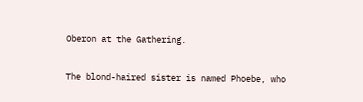Oberon at the Gathering.

The blond-haired sister is named Phoebe, who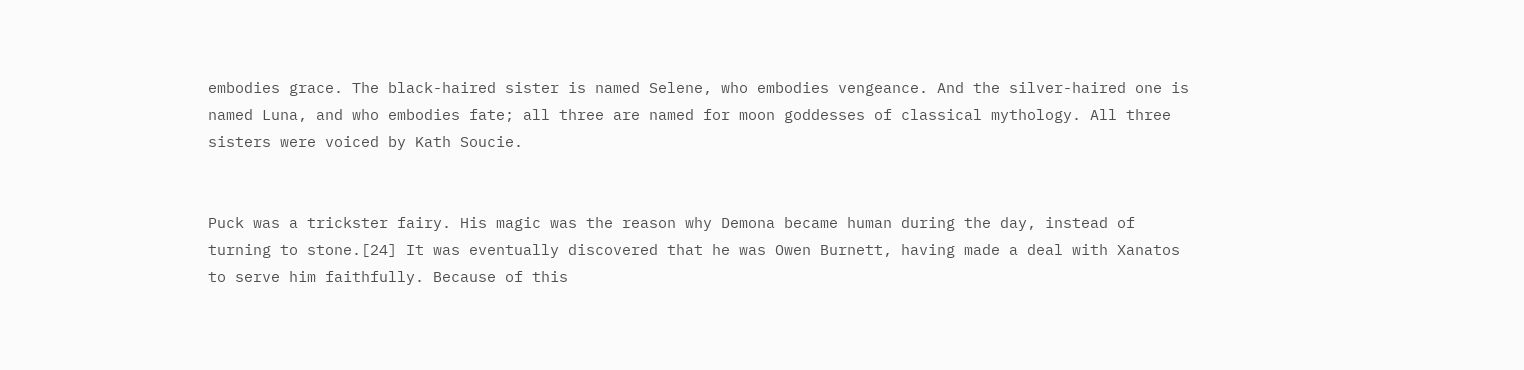embodies grace. The black-haired sister is named Selene, who embodies vengeance. And the silver-haired one is named Luna, and who embodies fate; all three are named for moon goddesses of classical mythology. All three sisters were voiced by Kath Soucie.


Puck was a trickster fairy. His magic was the reason why Demona became human during the day, instead of turning to stone.[24] It was eventually discovered that he was Owen Burnett, having made a deal with Xanatos to serve him faithfully. Because of this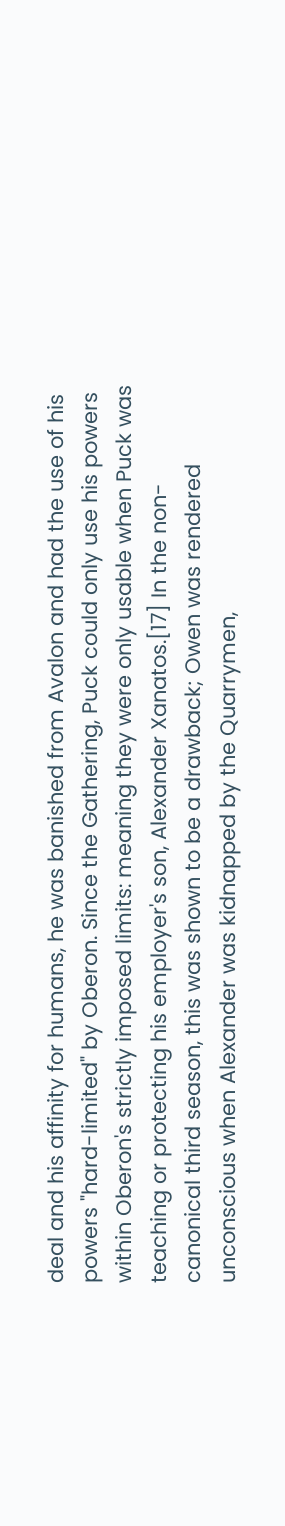deal and his affinity for humans, he was banished from Avalon and had the use of his powers "hard-limited" by Oberon. Since the Gathering, Puck could only use his powers within Oberon's strictly imposed limits: meaning they were only usable when Puck was teaching or protecting his employer's son, Alexander Xanatos.[17] In the non-canonical third season, this was shown to be a drawback; Owen was rendered unconscious when Alexander was kidnapped by the Quarrymen,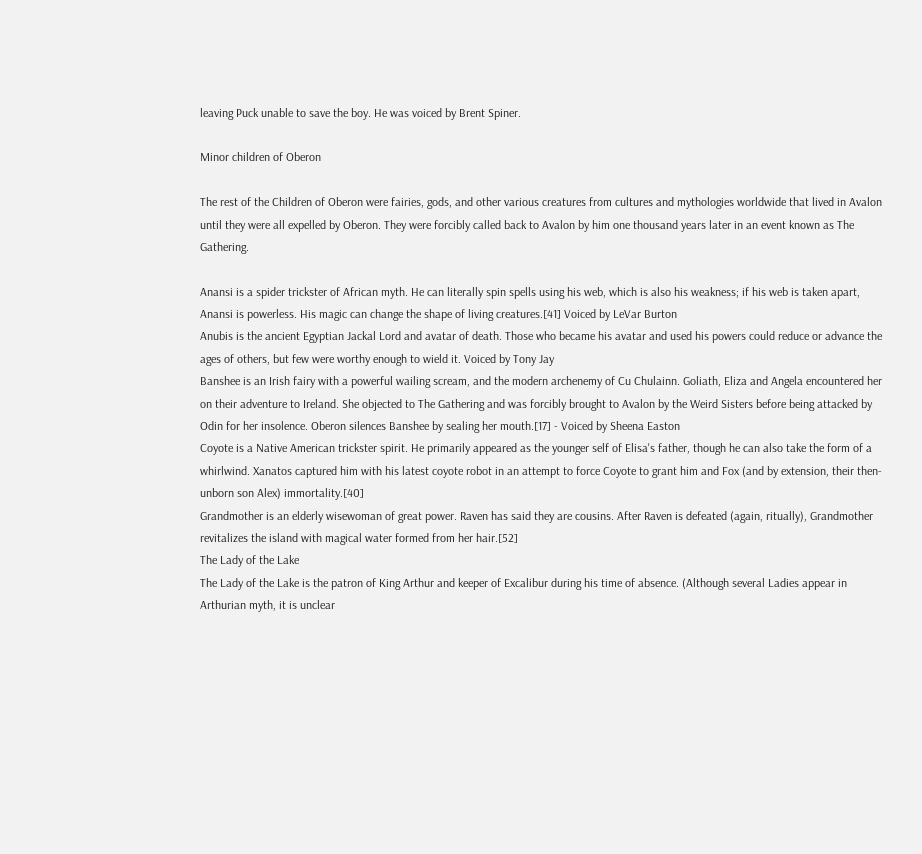leaving Puck unable to save the boy. He was voiced by Brent Spiner.

Minor children of Oberon

The rest of the Children of Oberon were fairies, gods, and other various creatures from cultures and mythologies worldwide that lived in Avalon until they were all expelled by Oberon. They were forcibly called back to Avalon by him one thousand years later in an event known as The Gathering.

Anansi is a spider trickster of African myth. He can literally spin spells using his web, which is also his weakness; if his web is taken apart, Anansi is powerless. His magic can change the shape of living creatures.[41] Voiced by LeVar Burton
Anubis is the ancient Egyptian Jackal Lord and avatar of death. Those who became his avatar and used his powers could reduce or advance the ages of others, but few were worthy enough to wield it. Voiced by Tony Jay
Banshee is an Irish fairy with a powerful wailing scream, and the modern archenemy of Cu Chulainn. Goliath, Eliza and Angela encountered her on their adventure to Ireland. She objected to The Gathering and was forcibly brought to Avalon by the Weird Sisters before being attacked by Odin for her insolence. Oberon silences Banshee by sealing her mouth.[17] - Voiced by Sheena Easton
Coyote is a Native American trickster spirit. He primarily appeared as the younger self of Elisa's father, though he can also take the form of a whirlwind. Xanatos captured him with his latest coyote robot in an attempt to force Coyote to grant him and Fox (and by extension, their then-unborn son Alex) immortality.[40]
Grandmother is an elderly wisewoman of great power. Raven has said they are cousins. After Raven is defeated (again, ritually), Grandmother revitalizes the island with magical water formed from her hair.[52]
The Lady of the Lake
The Lady of the Lake is the patron of King Arthur and keeper of Excalibur during his time of absence. (Although several Ladies appear in Arthurian myth, it is unclear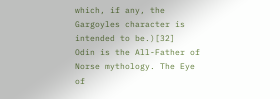which, if any, the Gargoyles character is intended to be.)[32]
Odin is the All-Father of Norse mythology. The Eye of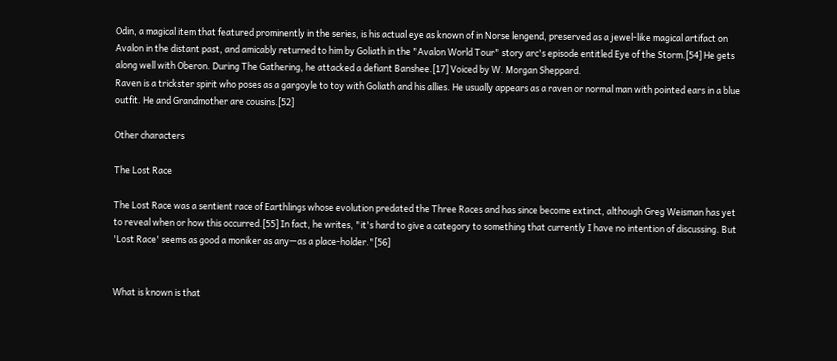Odin, a magical item that featured prominently in the series, is his actual eye as known of in Norse lengend, preserved as a jewel-like magical artifact on Avalon in the distant past, and amicably returned to him by Goliath in the "Avalon World Tour" story arc's episode entitled Eye of the Storm.[54] He gets along well with Oberon. During The Gathering, he attacked a defiant Banshee.[17] Voiced by W. Morgan Sheppard.
Raven is a trickster spirit who poses as a gargoyle to toy with Goliath and his allies. He usually appears as a raven or normal man with pointed ears in a blue outfit. He and Grandmother are cousins.[52]

Other characters

The Lost Race

The Lost Race was a sentient race of Earthlings whose evolution predated the Three Races and has since become extinct, although Greg Weisman has yet to reveal when or how this occurred.[55] In fact, he writes, "it's hard to give a category to something that currently I have no intention of discussing. But 'Lost Race' seems as good a moniker as any—as a place-holder."[56]


What is known is that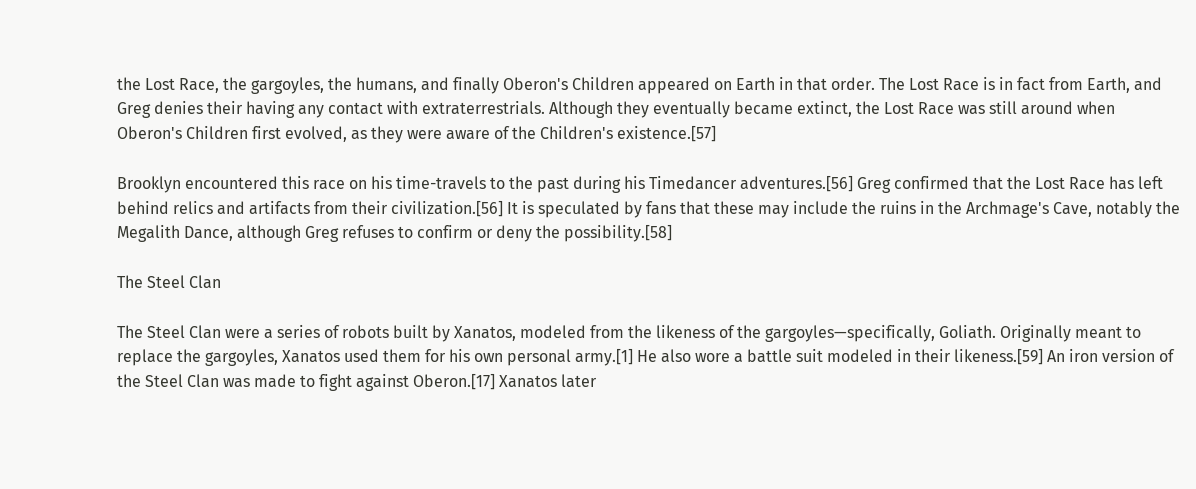the Lost Race, the gargoyles, the humans, and finally Oberon's Children appeared on Earth in that order. The Lost Race is in fact from Earth, and Greg denies their having any contact with extraterrestrials. Although they eventually became extinct, the Lost Race was still around when Oberon's Children first evolved, as they were aware of the Children's existence.[57]

Brooklyn encountered this race on his time-travels to the past during his Timedancer adventures.[56] Greg confirmed that the Lost Race has left behind relics and artifacts from their civilization.[56] It is speculated by fans that these may include the ruins in the Archmage's Cave, notably the Megalith Dance, although Greg refuses to confirm or deny the possibility.[58]

The Steel Clan

The Steel Clan were a series of robots built by Xanatos, modeled from the likeness of the gargoyles—specifically, Goliath. Originally meant to replace the gargoyles, Xanatos used them for his own personal army.[1] He also wore a battle suit modeled in their likeness.[59] An iron version of the Steel Clan was made to fight against Oberon.[17] Xanatos later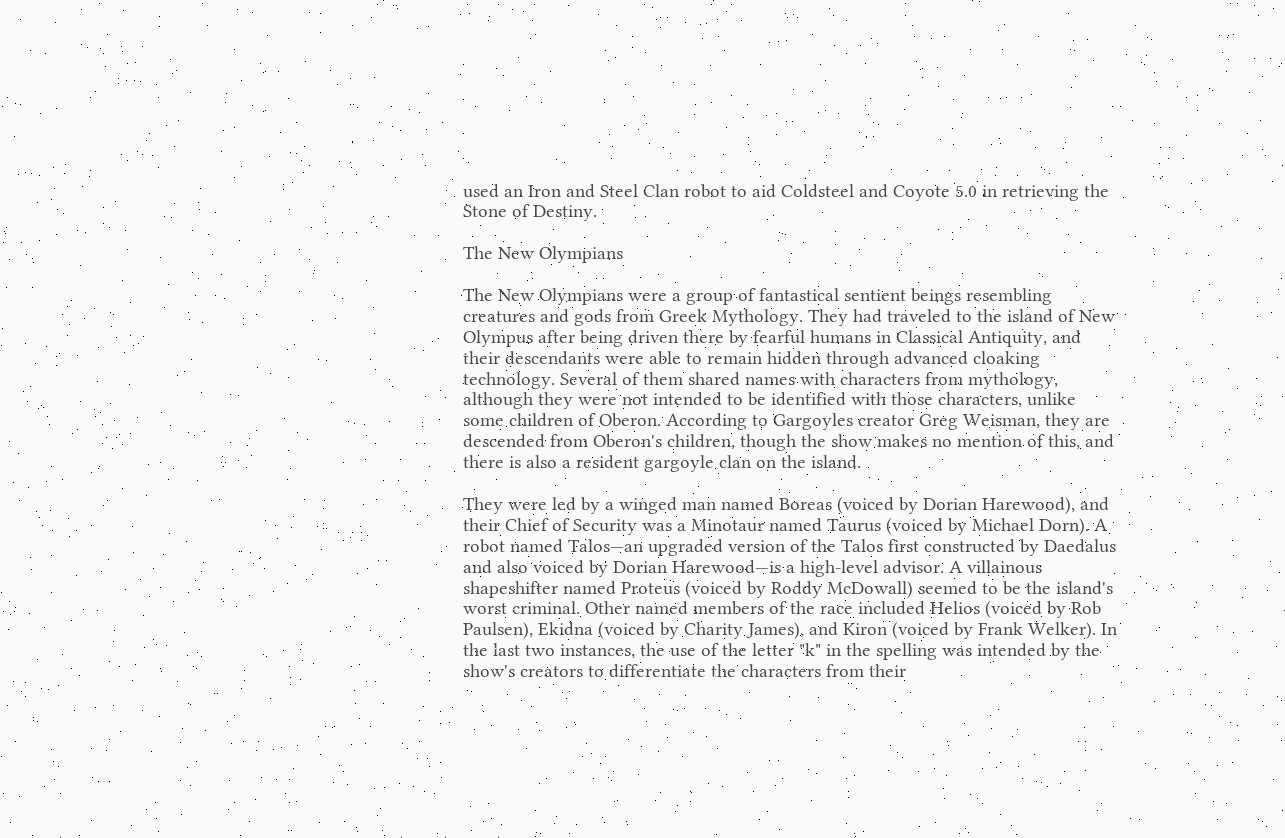used an Iron and Steel Clan robot to aid Coldsteel and Coyote 5.0 in retrieving the Stone of Destiny.

The New Olympians

The New Olympians were a group of fantastical sentient beings resembling creatures and gods from Greek Mythology. They had traveled to the island of New Olympus after being driven there by fearful humans in Classical Antiquity, and their descendants were able to remain hidden through advanced cloaking technology. Several of them shared names with characters from mythology, although they were not intended to be identified with those characters, unlike some children of Oberon. According to Gargoyles creator Greg Weisman, they are descended from Oberon's children, though the show makes no mention of this, and there is also a resident gargoyle clan on the island.

They were led by a winged man named Boreas (voiced by Dorian Harewood), and their Chief of Security was a Minotaur named Taurus (voiced by Michael Dorn). A robot named Talos—an upgraded version of the Talos first constructed by Daedalus and also voiced by Dorian Harewood—is a high-level advisor. A villainous shapeshifter named Proteus (voiced by Roddy McDowall) seemed to be the island's worst criminal. Other named members of the race included Helios (voiced by Rob Paulsen), Ekidna (voiced by Charity James), and Kiron (voiced by Frank Welker). In the last two instances, the use of the letter "k" in the spelling was intended by the show's creators to differentiate the characters from their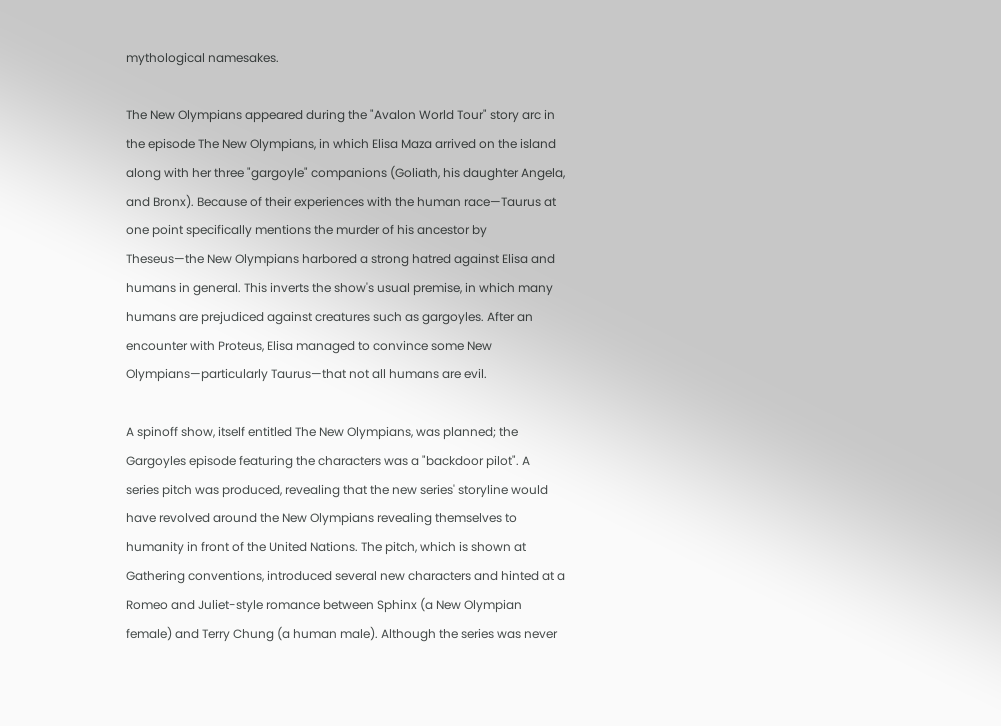mythological namesakes.

The New Olympians appeared during the "Avalon World Tour" story arc in the episode The New Olympians, in which Elisa Maza arrived on the island along with her three "gargoyle" companions (Goliath, his daughter Angela, and Bronx). Because of their experiences with the human race—Taurus at one point specifically mentions the murder of his ancestor by Theseus—the New Olympians harbored a strong hatred against Elisa and humans in general. This inverts the show's usual premise, in which many humans are prejudiced against creatures such as gargoyles. After an encounter with Proteus, Elisa managed to convince some New Olympians—particularly Taurus—that not all humans are evil.

A spinoff show, itself entitled The New Olympians, was planned; the Gargoyles episode featuring the characters was a "backdoor pilot". A series pitch was produced, revealing that the new series' storyline would have revolved around the New Olympians revealing themselves to humanity in front of the United Nations. The pitch, which is shown at Gathering conventions, introduced several new characters and hinted at a Romeo and Juliet-style romance between Sphinx (a New Olympian female) and Terry Chung (a human male). Although the series was never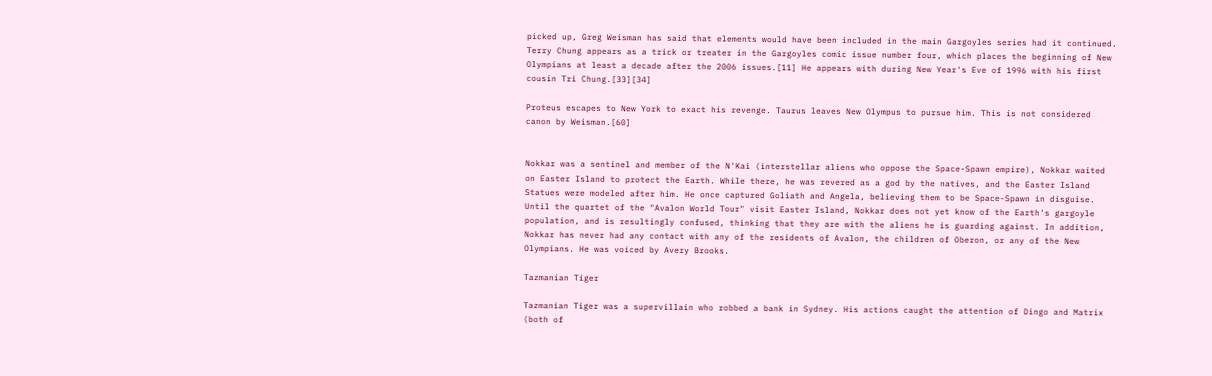picked up, Greg Weisman has said that elements would have been included in the main Gargoyles series had it continued. Terry Chung appears as a trick or treater in the Gargoyles comic issue number four, which places the beginning of New Olympians at least a decade after the 2006 issues.[11] He appears with during New Year's Eve of 1996 with his first cousin Tri Chung.[33][34]

Proteus escapes to New York to exact his revenge. Taurus leaves New Olympus to pursue him. This is not considered canon by Weisman.[60]


Nokkar was a sentinel and member of the N'Kai (interstellar aliens who oppose the Space-Spawn empire), Nokkar waited on Easter Island to protect the Earth. While there, he was revered as a god by the natives, and the Easter Island Statues were modeled after him. He once captured Goliath and Angela, believing them to be Space-Spawn in disguise. Until the quartet of the "Avalon World Tour" visit Easter Island, Nokkar does not yet know of the Earth's gargoyle population, and is resultingly confused, thinking that they are with the aliens he is guarding against. In addition, Nokkar has never had any contact with any of the residents of Avalon, the children of Oberon, or any of the New Olympians. He was voiced by Avery Brooks.

Tazmanian Tiger

Tazmanian Tiger was a supervillain who robbed a bank in Sydney. His actions caught the attention of Dingo and Matrix (both of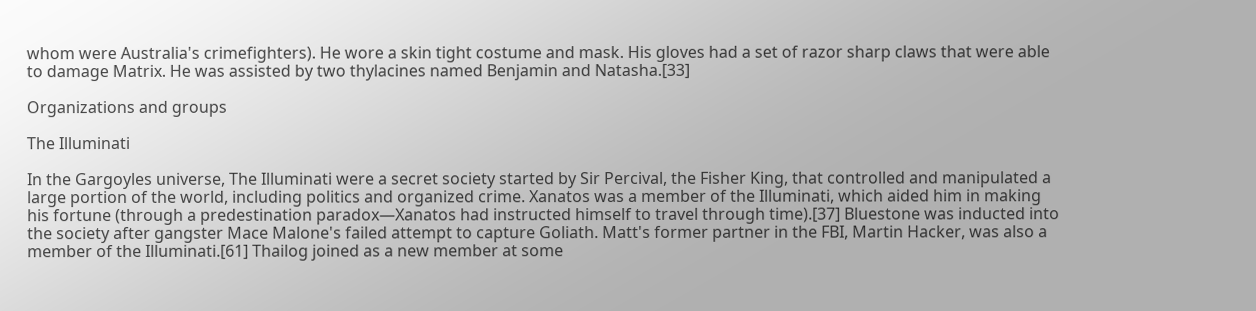whom were Australia's crimefighters). He wore a skin tight costume and mask. His gloves had a set of razor sharp claws that were able to damage Matrix. He was assisted by two thylacines named Benjamin and Natasha.[33]

Organizations and groups

The Illuminati

In the Gargoyles universe, The Illuminati were a secret society started by Sir Percival, the Fisher King, that controlled and manipulated a large portion of the world, including politics and organized crime. Xanatos was a member of the Illuminati, which aided him in making his fortune (through a predestination paradox—Xanatos had instructed himself to travel through time).[37] Bluestone was inducted into the society after gangster Mace Malone's failed attempt to capture Goliath. Matt's former partner in the FBI, Martin Hacker, was also a member of the Illuminati.[61] Thailog joined as a new member at some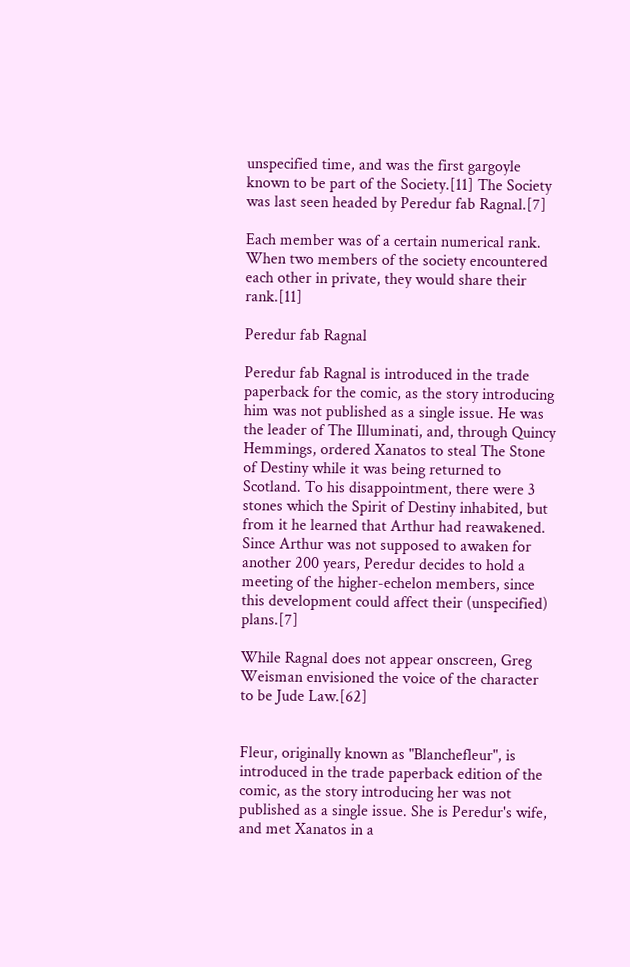unspecified time, and was the first gargoyle known to be part of the Society.[11] The Society was last seen headed by Peredur fab Ragnal.[7]

Each member was of a certain numerical rank. When two members of the society encountered each other in private, they would share their rank.[11]

Peredur fab Ragnal

Peredur fab Ragnal is introduced in the trade paperback for the comic, as the story introducing him was not published as a single issue. He was the leader of The Illuminati, and, through Quincy Hemmings, ordered Xanatos to steal The Stone of Destiny while it was being returned to Scotland. To his disappointment, there were 3 stones which the Spirit of Destiny inhabited, but from it he learned that Arthur had reawakened. Since Arthur was not supposed to awaken for another 200 years, Peredur decides to hold a meeting of the higher-echelon members, since this development could affect their (unspecified) plans.[7]

While Ragnal does not appear onscreen, Greg Weisman envisioned the voice of the character to be Jude Law.[62]


Fleur, originally known as "Blanchefleur", is introduced in the trade paperback edition of the comic, as the story introducing her was not published as a single issue. She is Peredur's wife, and met Xanatos in a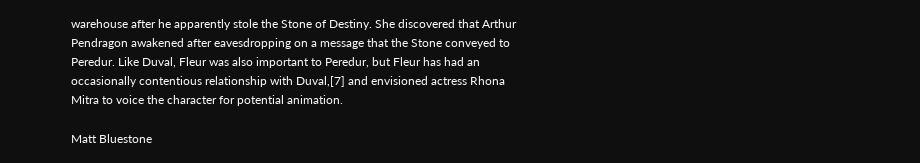warehouse after he apparently stole the Stone of Destiny. She discovered that Arthur Pendragon awakened after eavesdropping on a message that the Stone conveyed to Peredur. Like Duval, Fleur was also important to Peredur, but Fleur has had an occasionally contentious relationship with Duval,[7] and envisioned actress Rhona Mitra to voice the character for potential animation.

Matt Bluestone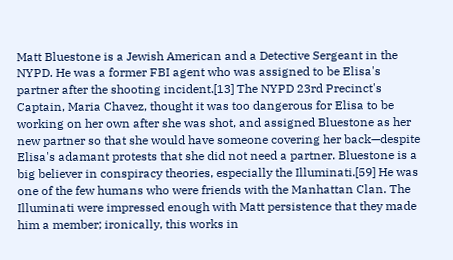Matt Bluestone is a Jewish American and a Detective Sergeant in the NYPD. He was a former FBI agent who was assigned to be Elisa's partner after the shooting incident.[13] The NYPD 23rd Precinct's Captain, Maria Chavez, thought it was too dangerous for Elisa to be working on her own after she was shot, and assigned Bluestone as her new partner so that she would have someone covering her back—despite Elisa's adamant protests that she did not need a partner. Bluestone is a big believer in conspiracy theories, especially the Illuminati.[59] He was one of the few humans who were friends with the Manhattan Clan. The Illuminati were impressed enough with Matt persistence that they made him a member; ironically, this works in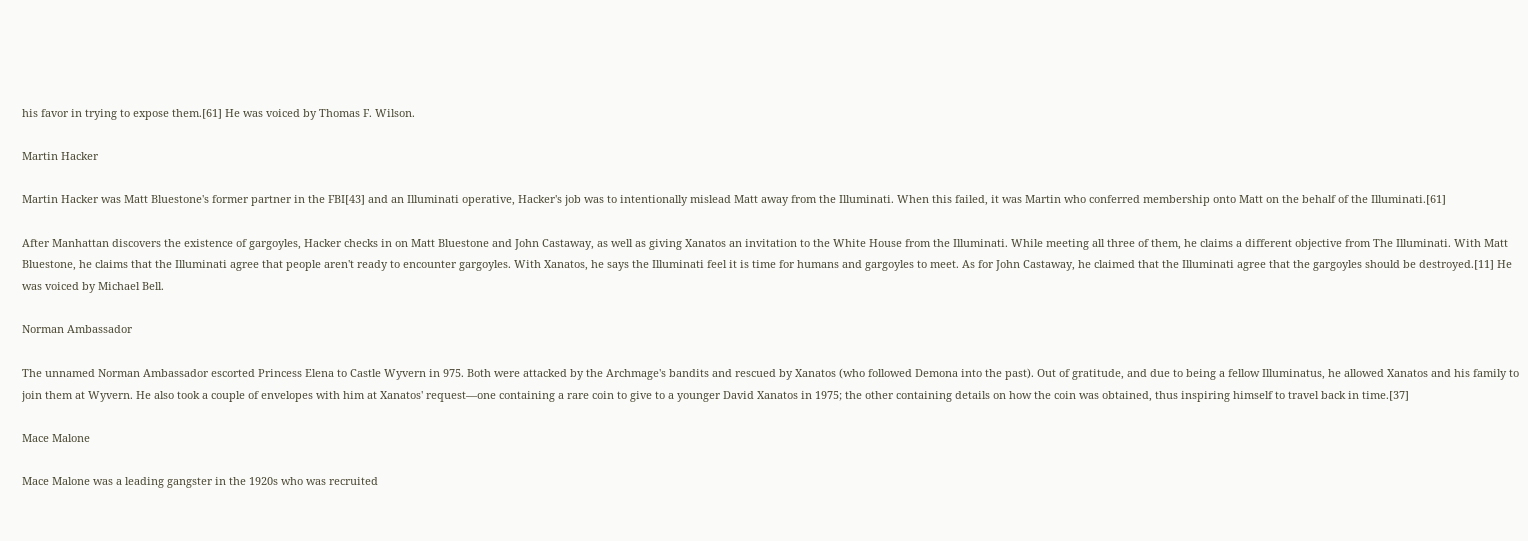his favor in trying to expose them.[61] He was voiced by Thomas F. Wilson.

Martin Hacker

Martin Hacker was Matt Bluestone's former partner in the FBI[43] and an Illuminati operative, Hacker's job was to intentionally mislead Matt away from the Illuminati. When this failed, it was Martin who conferred membership onto Matt on the behalf of the Illuminati.[61]

After Manhattan discovers the existence of gargoyles, Hacker checks in on Matt Bluestone and John Castaway, as well as giving Xanatos an invitation to the White House from the Illuminati. While meeting all three of them, he claims a different objective from The Illuminati. With Matt Bluestone, he claims that the Illuminati agree that people aren't ready to encounter gargoyles. With Xanatos, he says the Illuminati feel it is time for humans and gargoyles to meet. As for John Castaway, he claimed that the Illuminati agree that the gargoyles should be destroyed.[11] He was voiced by Michael Bell.

Norman Ambassador

The unnamed Norman Ambassador escorted Princess Elena to Castle Wyvern in 975. Both were attacked by the Archmage's bandits and rescued by Xanatos (who followed Demona into the past). Out of gratitude, and due to being a fellow Illuminatus, he allowed Xanatos and his family to join them at Wyvern. He also took a couple of envelopes with him at Xanatos' request—one containing a rare coin to give to a younger David Xanatos in 1975; the other containing details on how the coin was obtained, thus inspiring himself to travel back in time.[37]

Mace Malone

Mace Malone was a leading gangster in the 1920s who was recruited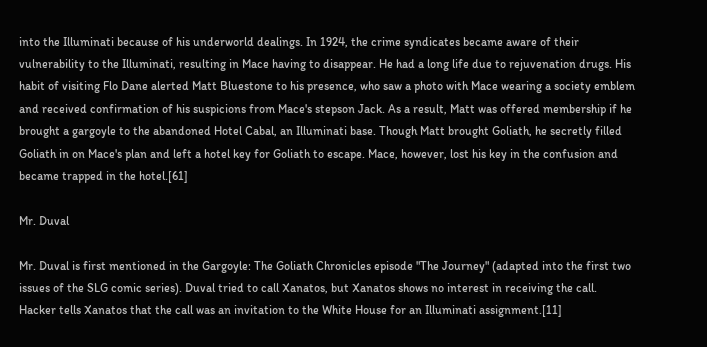into the Illuminati because of his underworld dealings. In 1924, the crime syndicates became aware of their vulnerability to the Illuminati, resulting in Mace having to disappear. He had a long life due to rejuvenation drugs. His habit of visiting Flo Dane alerted Matt Bluestone to his presence, who saw a photo with Mace wearing a society emblem and received confirmation of his suspicions from Mace's stepson Jack. As a result, Matt was offered membership if he brought a gargoyle to the abandoned Hotel Cabal, an Illuminati base. Though Matt brought Goliath, he secretly filled Goliath in on Mace's plan and left a hotel key for Goliath to escape. Mace, however, lost his key in the confusion and became trapped in the hotel.[61]

Mr. Duval

Mr. Duval is first mentioned in the Gargoyle: The Goliath Chronicles episode "The Journey" (adapted into the first two issues of the SLG comic series). Duval tried to call Xanatos, but Xanatos shows no interest in receiving the call. Hacker tells Xanatos that the call was an invitation to the White House for an Illuminati assignment.[11]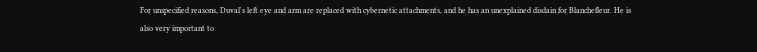For unspecified reasons, Duval's left eye and arm are replaced with cybernetic attachments, and he has an unexplained disdain for Blanchefleur. He is also very important to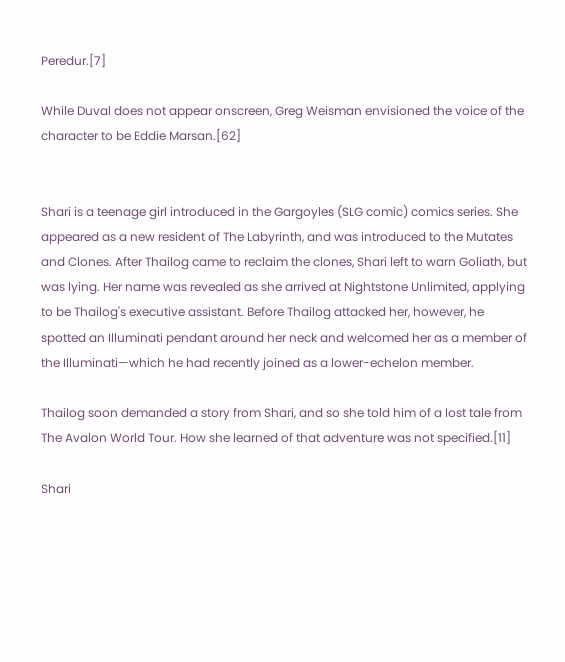Peredur.[7]

While Duval does not appear onscreen, Greg Weisman envisioned the voice of the character to be Eddie Marsan.[62]


Shari is a teenage girl introduced in the Gargoyles (SLG comic) comics series. She appeared as a new resident of The Labyrinth, and was introduced to the Mutates and Clones. After Thailog came to reclaim the clones, Shari left to warn Goliath, but was lying. Her name was revealed as she arrived at Nightstone Unlimited, applying to be Thailog's executive assistant. Before Thailog attacked her, however, he spotted an Illuminati pendant around her neck and welcomed her as a member of the Illuminati—which he had recently joined as a lower-echelon member.

Thailog soon demanded a story from Shari, and so she told him of a lost tale from The Avalon World Tour. How she learned of that adventure was not specified.[11]

Shari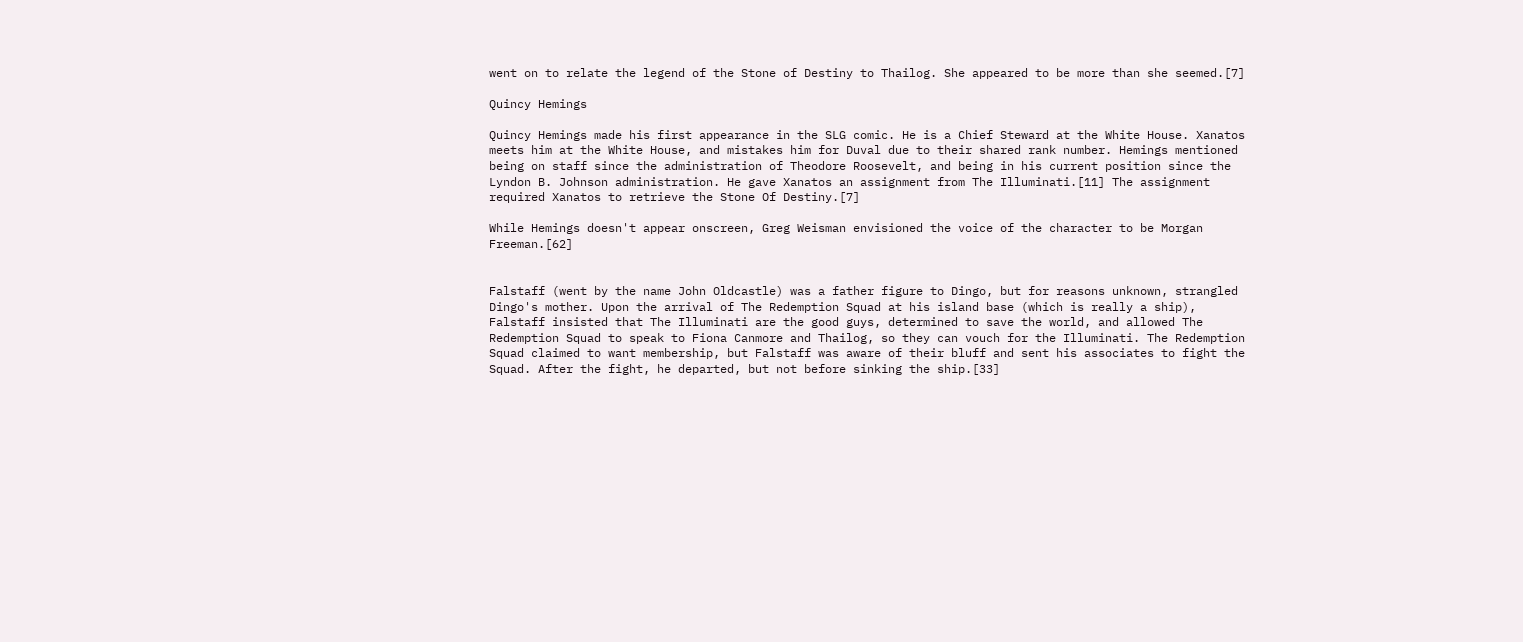went on to relate the legend of the Stone of Destiny to Thailog. She appeared to be more than she seemed.[7]

Quincy Hemings

Quincy Hemings made his first appearance in the SLG comic. He is a Chief Steward at the White House. Xanatos meets him at the White House, and mistakes him for Duval due to their shared rank number. Hemings mentioned being on staff since the administration of Theodore Roosevelt, and being in his current position since the Lyndon B. Johnson administration. He gave Xanatos an assignment from The Illuminati.[11] The assignment required Xanatos to retrieve the Stone Of Destiny.[7]

While Hemings doesn't appear onscreen, Greg Weisman envisioned the voice of the character to be Morgan Freeman.[62]


Falstaff (went by the name John Oldcastle) was a father figure to Dingo, but for reasons unknown, strangled Dingo's mother. Upon the arrival of The Redemption Squad at his island base (which is really a ship), Falstaff insisted that The Illuminati are the good guys, determined to save the world, and allowed The Redemption Squad to speak to Fiona Canmore and Thailog, so they can vouch for the Illuminati. The Redemption Squad claimed to want membership, but Falstaff was aware of their bluff and sent his associates to fight the Squad. After the fight, he departed, but not before sinking the ship.[33]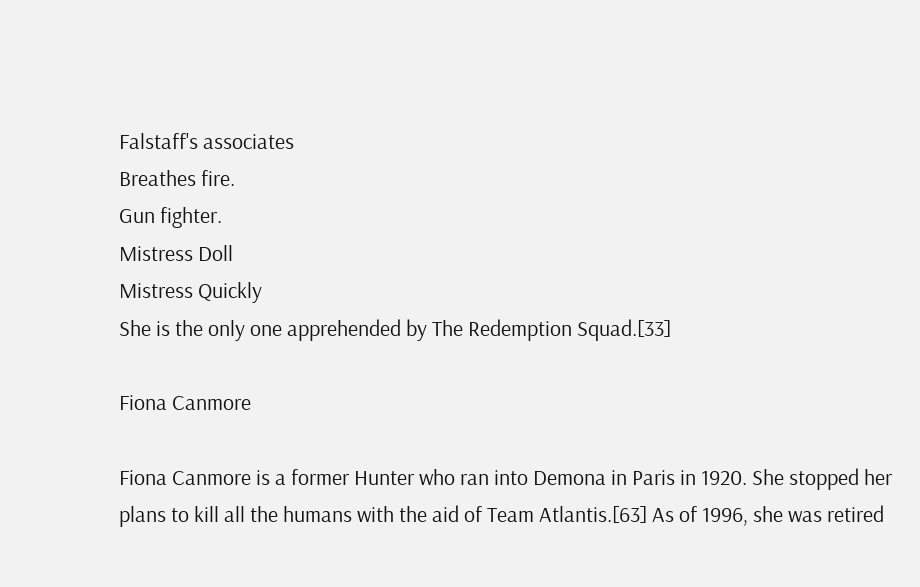Falstaff's associates
Breathes fire.
Gun fighter.
Mistress Doll
Mistress Quickly
She is the only one apprehended by The Redemption Squad.[33]

Fiona Canmore

Fiona Canmore is a former Hunter who ran into Demona in Paris in 1920. She stopped her plans to kill all the humans with the aid of Team Atlantis.[63] As of 1996, she was retired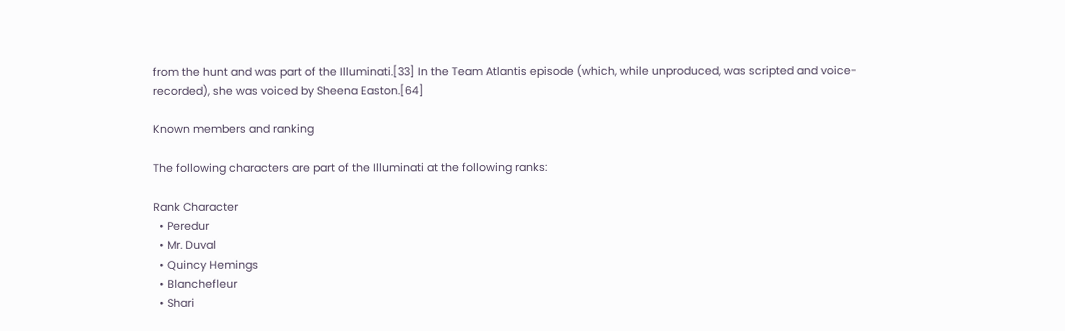from the hunt and was part of the Illuminati.[33] In the Team Atlantis episode (which, while unproduced, was scripted and voice-recorded), she was voiced by Sheena Easton.[64]

Known members and ranking

The following characters are part of the Illuminati at the following ranks:

Rank Character
  • Peredur
  • Mr. Duval
  • Quincy Hemings
  • Blanchefleur
  • Shari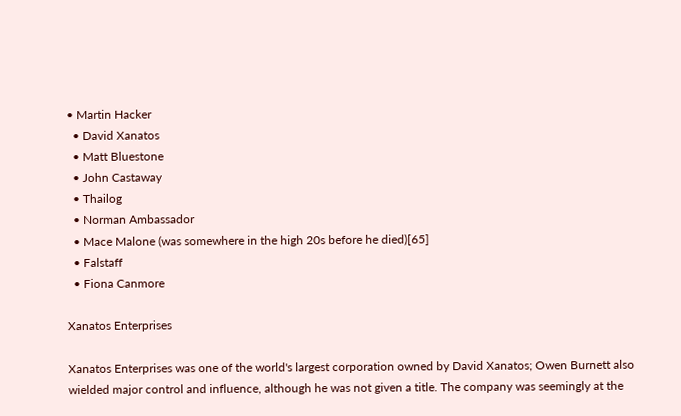• Martin Hacker
  • David Xanatos
  • Matt Bluestone
  • John Castaway
  • Thailog
  • Norman Ambassador
  • Mace Malone (was somewhere in the high 20s before he died)[65]
  • Falstaff
  • Fiona Canmore

Xanatos Enterprises

Xanatos Enterprises was one of the world's largest corporation owned by David Xanatos; Owen Burnett also wielded major control and influence, although he was not given a title. The company was seemingly at the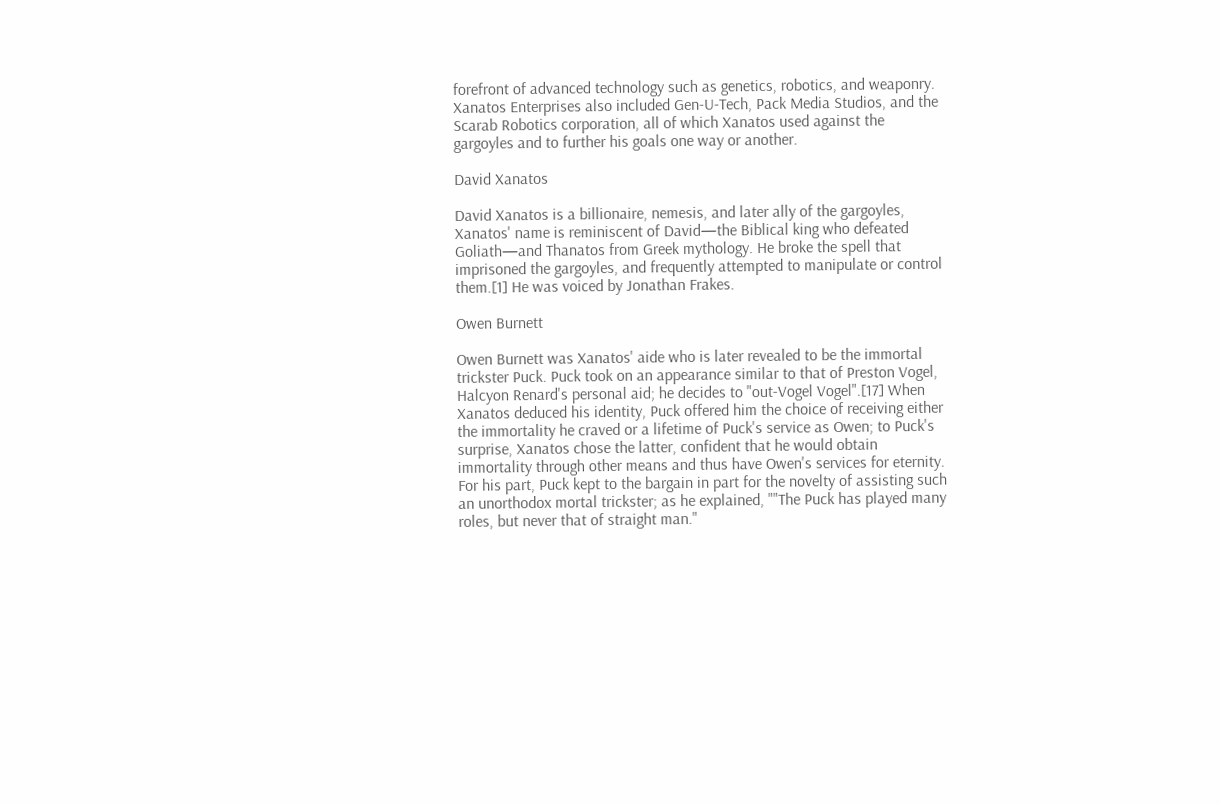forefront of advanced technology such as genetics, robotics, and weaponry. Xanatos Enterprises also included Gen-U-Tech, Pack Media Studios, and the Scarab Robotics corporation, all of which Xanatos used against the gargoyles and to further his goals one way or another.

David Xanatos

David Xanatos is a billionaire, nemesis, and later ally of the gargoyles, Xanatos' name is reminiscent of David—the Biblical king who defeated Goliath—and Thanatos from Greek mythology. He broke the spell that imprisoned the gargoyles, and frequently attempted to manipulate or control them.[1] He was voiced by Jonathan Frakes.

Owen Burnett

Owen Burnett was Xanatos' aide who is later revealed to be the immortal trickster Puck. Puck took on an appearance similar to that of Preston Vogel, Halcyon Renard's personal aid; he decides to "out-Vogel Vogel".[17] When Xanatos deduced his identity, Puck offered him the choice of receiving either the immortality he craved or a lifetime of Puck's service as Owen; to Puck's surprise, Xanatos chose the latter, confident that he would obtain immortality through other means and thus have Owen's services for eternity. For his part, Puck kept to the bargain in part for the novelty of assisting such an unorthodox mortal trickster; as he explained, ""The Puck has played many roles, but never that of straight man."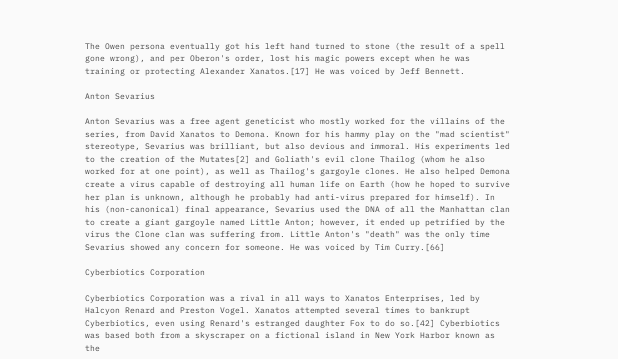The Owen persona eventually got his left hand turned to stone (the result of a spell gone wrong), and per Oberon's order, lost his magic powers except when he was training or protecting Alexander Xanatos.[17] He was voiced by Jeff Bennett.

Anton Sevarius

Anton Sevarius was a free agent geneticist who mostly worked for the villains of the series, from David Xanatos to Demona. Known for his hammy play on the "mad scientist" stereotype, Sevarius was brilliant, but also devious and immoral. His experiments led to the creation of the Mutates[2] and Goliath's evil clone Thailog (whom he also worked for at one point), as well as Thailog's gargoyle clones. He also helped Demona create a virus capable of destroying all human life on Earth (how he hoped to survive her plan is unknown, although he probably had anti-virus prepared for himself). In his (non-canonical) final appearance, Sevarius used the DNA of all the Manhattan clan to create a giant gargoyle named Little Anton; however, it ended up petrified by the virus the Clone clan was suffering from. Little Anton's "death" was the only time Sevarius showed any concern for someone. He was voiced by Tim Curry.[66]

Cyberbiotics Corporation

Cyberbiotics Corporation was a rival in all ways to Xanatos Enterprises, led by Halcyon Renard and Preston Vogel. Xanatos attempted several times to bankrupt Cyberbiotics, even using Renard's estranged daughter Fox to do so.[42] Cyberbiotics was based both from a skyscraper on a fictional island in New York Harbor known as the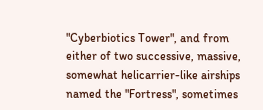"Cyberbiotics Tower", and from either of two successive, massive, somewhat helicarrier-like airships named the "Fortress", sometimes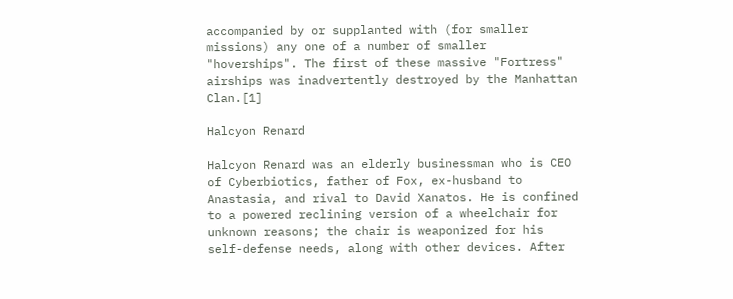accompanied by or supplanted with (for smaller missions) any one of a number of smaller "hoverships". The first of these massive "Fortress" airships was inadvertently destroyed by the Manhattan Clan.[1]

Halcyon Renard

Halcyon Renard was an elderly businessman who is CEO of Cyberbiotics, father of Fox, ex-husband to Anastasia, and rival to David Xanatos. He is confined to a powered reclining version of a wheelchair for unknown reasons; the chair is weaponized for his self-defense needs, along with other devices. After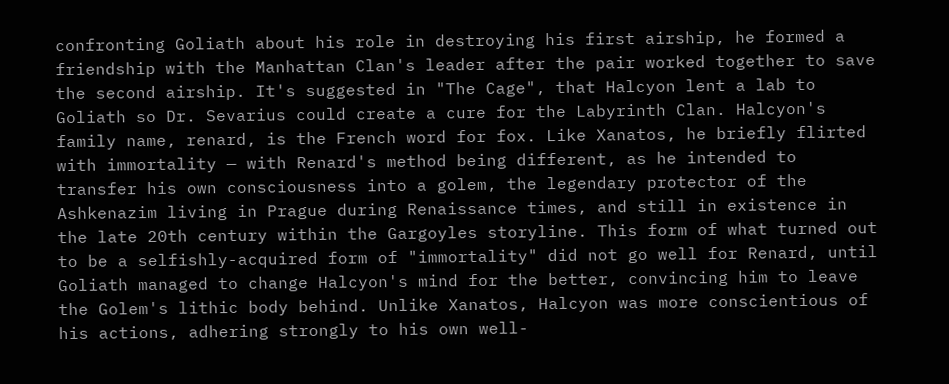confronting Goliath about his role in destroying his first airship, he formed a friendship with the Manhattan Clan's leader after the pair worked together to save the second airship. It's suggested in "The Cage", that Halcyon lent a lab to Goliath so Dr. Sevarius could create a cure for the Labyrinth Clan. Halcyon's family name, renard, is the French word for fox. Like Xanatos, he briefly flirted with immortality — with Renard's method being different, as he intended to transfer his own consciousness into a golem, the legendary protector of the Ashkenazim living in Prague during Renaissance times, and still in existence in the late 20th century within the Gargoyles storyline. This form of what turned out to be a selfishly-acquired form of "immortality" did not go well for Renard, until Goliath managed to change Halcyon's mind for the better, convincing him to leave the Golem's lithic body behind. Unlike Xanatos, Halcyon was more conscientious of his actions, adhering strongly to his own well-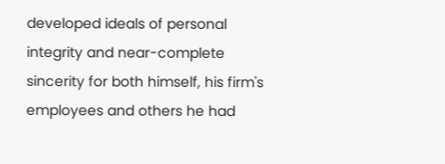developed ideals of personal integrity and near-complete sincerity for both himself, his firm's employees and others he had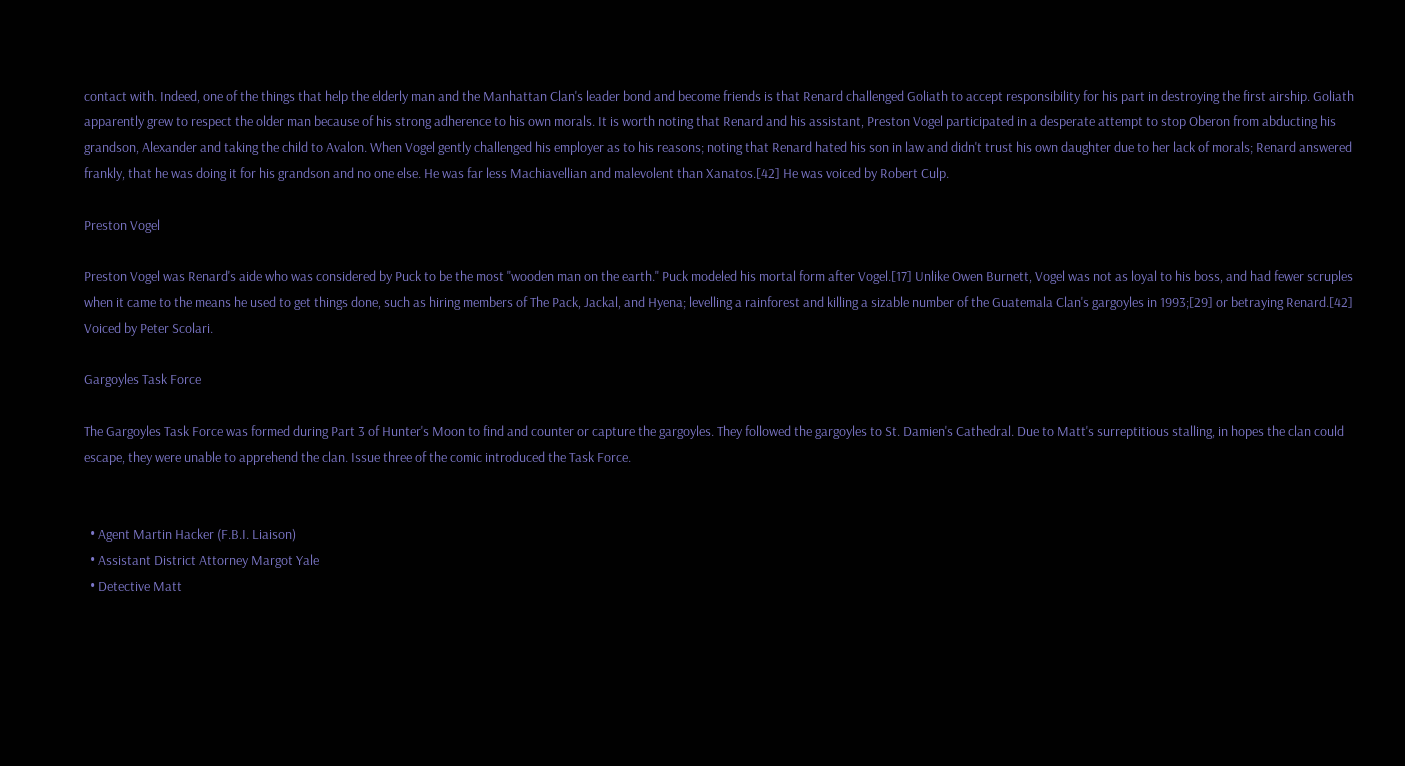contact with. Indeed, one of the things that help the elderly man and the Manhattan Clan's leader bond and become friends is that Renard challenged Goliath to accept responsibility for his part in destroying the first airship. Goliath apparently grew to respect the older man because of his strong adherence to his own morals. It is worth noting that Renard and his assistant, Preston Vogel participated in a desperate attempt to stop Oberon from abducting his grandson, Alexander and taking the child to Avalon. When Vogel gently challenged his employer as to his reasons; noting that Renard hated his son in law and didn't trust his own daughter due to her lack of morals; Renard answered frankly, that he was doing it for his grandson and no one else. He was far less Machiavellian and malevolent than Xanatos.[42] He was voiced by Robert Culp.

Preston Vogel

Preston Vogel was Renard's aide who was considered by Puck to be the most "wooden man on the earth." Puck modeled his mortal form after Vogel.[17] Unlike Owen Burnett, Vogel was not as loyal to his boss, and had fewer scruples when it came to the means he used to get things done, such as hiring members of The Pack, Jackal, and Hyena; levelling a rainforest and killing a sizable number of the Guatemala Clan's gargoyles in 1993;[29] or betraying Renard.[42] Voiced by Peter Scolari.

Gargoyles Task Force

The Gargoyles Task Force was formed during Part 3 of Hunter's Moon to find and counter or capture the gargoyles. They followed the gargoyles to St. Damien's Cathedral. Due to Matt's surreptitious stalling, in hopes the clan could escape, they were unable to apprehend the clan. Issue three of the comic introduced the Task Force.


  • Agent Martin Hacker (F.B.I. Liaison)
  • Assistant District Attorney Margot Yale
  • Detective Matt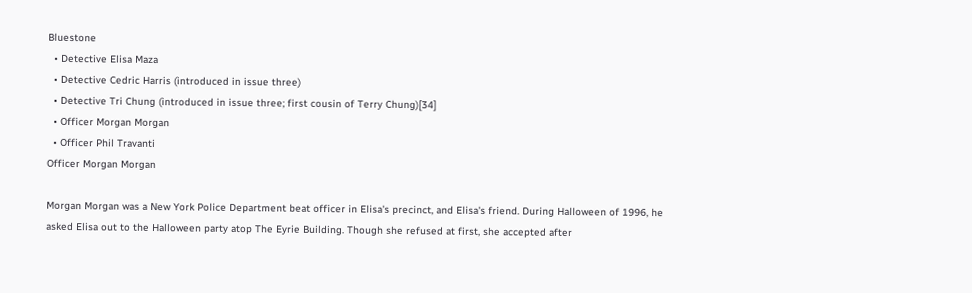Bluestone
  • Detective Elisa Maza
  • Detective Cedric Harris (introduced in issue three)
  • Detective Tri Chung (introduced in issue three; first cousin of Terry Chung)[34]
  • Officer Morgan Morgan
  • Officer Phil Travanti
Officer Morgan Morgan

Morgan Morgan was a New York Police Department beat officer in Elisa's precinct, and Elisa's friend. During Halloween of 1996, he asked Elisa out to the Halloween party atop The Eyrie Building. Though she refused at first, she accepted after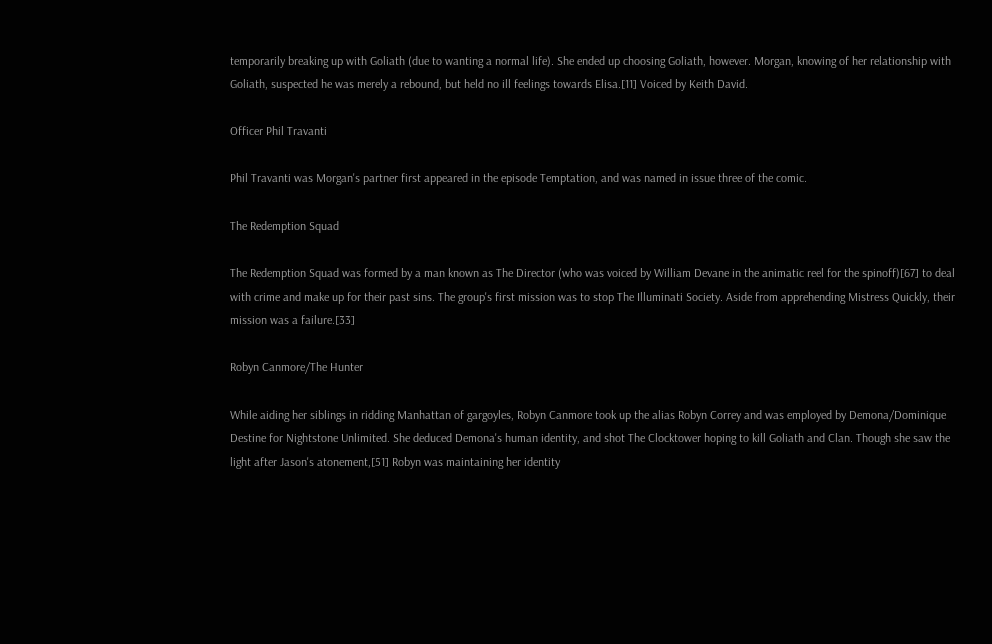temporarily breaking up with Goliath (due to wanting a normal life). She ended up choosing Goliath, however. Morgan, knowing of her relationship with Goliath, suspected he was merely a rebound, but held no ill feelings towards Elisa.[11] Voiced by Keith David.

Officer Phil Travanti

Phil Travanti was Morgan's partner first appeared in the episode Temptation, and was named in issue three of the comic.

The Redemption Squad

The Redemption Squad was formed by a man known as The Director (who was voiced by William Devane in the animatic reel for the spinoff)[67] to deal with crime and make up for their past sins. The group's first mission was to stop The Illuminati Society. Aside from apprehending Mistress Quickly, their mission was a failure.[33]

Robyn Canmore/The Hunter

While aiding her siblings in ridding Manhattan of gargoyles, Robyn Canmore took up the alias Robyn Correy and was employed by Demona/Dominique Destine for Nightstone Unlimited. She deduced Demona's human identity, and shot The Clocktower hoping to kill Goliath and Clan. Though she saw the light after Jason's atonement,[51] Robyn was maintaining her identity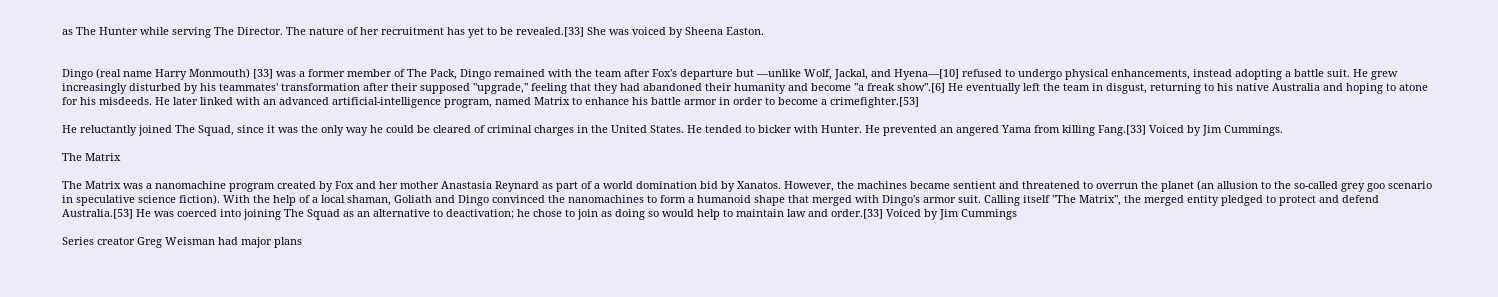as The Hunter while serving The Director. The nature of her recruitment has yet to be revealed.[33] She was voiced by Sheena Easton.


Dingo (real name Harry Monmouth) [33] was a former member of The Pack, Dingo remained with the team after Fox's departure but —unlike Wolf, Jackal, and Hyena—[10] refused to undergo physical enhancements, instead adopting a battle suit. He grew increasingly disturbed by his teammates' transformation after their supposed "upgrade," feeling that they had abandoned their humanity and become "a freak show".[6] He eventually left the team in disgust, returning to his native Australia and hoping to atone for his misdeeds. He later linked with an advanced artificial-intelligence program, named Matrix to enhance his battle armor in order to become a crimefighter.[53]

He reluctantly joined The Squad, since it was the only way he could be cleared of criminal charges in the United States. He tended to bicker with Hunter. He prevented an angered Yama from killing Fang.[33] Voiced by Jim Cummings.

The Matrix

The Matrix was a nanomachine program created by Fox and her mother Anastasia Reynard as part of a world domination bid by Xanatos. However, the machines became sentient and threatened to overrun the planet (an allusion to the so-called grey goo scenario in speculative science fiction). With the help of a local shaman, Goliath and Dingo convinced the nanomachines to form a humanoid shape that merged with Dingo's armor suit. Calling itself "The Matrix", the merged entity pledged to protect and defend Australia.[53] He was coerced into joining The Squad as an alternative to deactivation; he chose to join as doing so would help to maintain law and order.[33] Voiced by Jim Cummings

Series creator Greg Weisman had major plans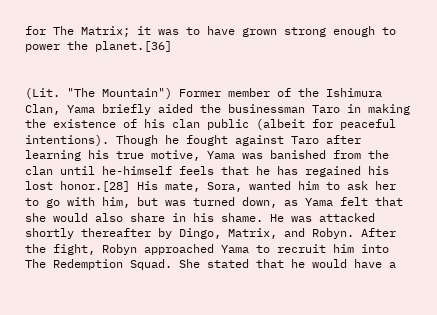for The Matrix; it was to have grown strong enough to power the planet.[36]


(Lit. "The Mountain") Former member of the Ishimura Clan, Yama briefly aided the businessman Taro in making the existence of his clan public (albeit for peaceful intentions). Though he fought against Taro after learning his true motive, Yama was banished from the clan until he-himself feels that he has regained his lost honor.[28] His mate, Sora, wanted him to ask her to go with him, but was turned down, as Yama felt that she would also share in his shame. He was attacked shortly thereafter by Dingo, Matrix, and Robyn. After the fight, Robyn approached Yama to recruit him into The Redemption Squad. She stated that he would have a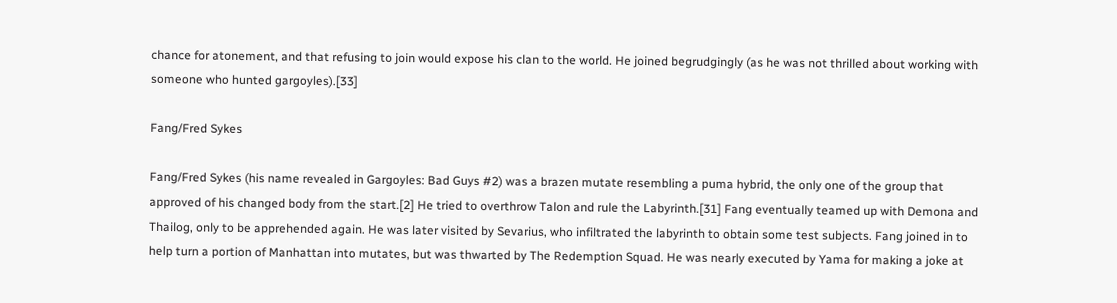chance for atonement, and that refusing to join would expose his clan to the world. He joined begrudgingly (as he was not thrilled about working with someone who hunted gargoyles).[33]

Fang/Fred Sykes

Fang/Fred Sykes (his name revealed in Gargoyles: Bad Guys #2) was a brazen mutate resembling a puma hybrid, the only one of the group that approved of his changed body from the start.[2] He tried to overthrow Talon and rule the Labyrinth.[31] Fang eventually teamed up with Demona and Thailog, only to be apprehended again. He was later visited by Sevarius, who infiltrated the labyrinth to obtain some test subjects. Fang joined in to help turn a portion of Manhattan into mutates, but was thwarted by The Redemption Squad. He was nearly executed by Yama for making a joke at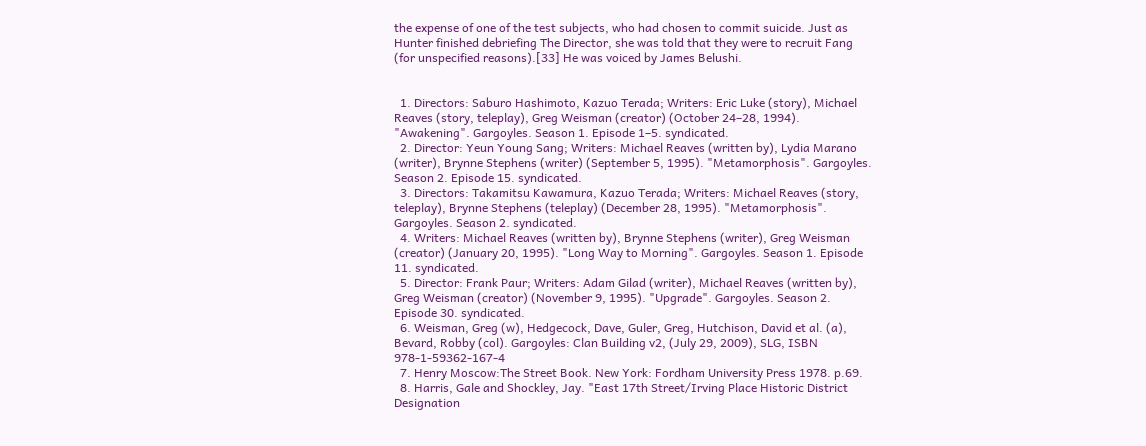the expense of one of the test subjects, who had chosen to commit suicide. Just as Hunter finished debriefing The Director, she was told that they were to recruit Fang (for unspecified reasons).[33] He was voiced by James Belushi.


  1. Directors: Saburo Hashimoto, Kazuo Terada; Writers: Eric Luke (story), Michael Reaves (story, teleplay), Greg Weisman (creator) (October 24–28, 1994). "Awakening". Gargoyles. Season 1. Episode 1–5. syndicated.
  2. Director: Yeun Young Sang; Writers: Michael Reaves (written by), Lydia Marano (writer), Brynne Stephens (writer) (September 5, 1995). "Metamorphosis". Gargoyles. Season 2. Episode 15. syndicated.
  3. Directors: Takamitsu Kawamura, Kazuo Terada; Writers: Michael Reaves (story, teleplay), Brynne Stephens (teleplay) (December 28, 1995). "Metamorphosis". Gargoyles. Season 2. syndicated.
  4. Writers: Michael Reaves (written by), Brynne Stephens (writer), Greg Weisman (creator) (January 20, 1995). "Long Way to Morning". Gargoyles. Season 1. Episode 11. syndicated.
  5. Director: Frank Paur; Writers: Adam Gilad (writer), Michael Reaves (written by), Greg Weisman (creator) (November 9, 1995). "Upgrade". Gargoyles. Season 2. Episode 30. syndicated.
  6. Weisman, Greg (w), Hedgecock, Dave, Guler, Greg, Hutchison, David et al. (a), Bevard, Robby (col). Gargoyles: Clan Building v2, (July 29, 2009), SLG, ISBN 978-1-59362-167-4
  7. Henry Moscow:The Street Book. New York: Fordham University Press 1978. p.69.
  8. Harris, Gale and Shockley, Jay. "East 17th Street/Irving Place Historic District Designation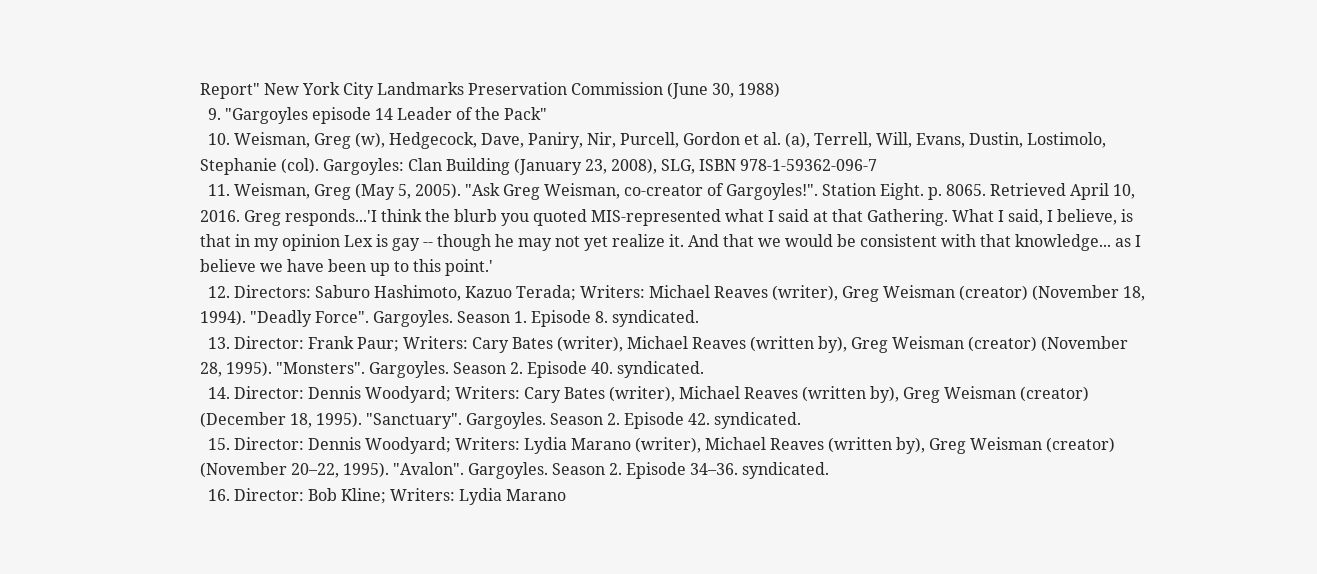Report" New York City Landmarks Preservation Commission (June 30, 1988)
  9. "Gargoyles episode 14 Leader of the Pack"
  10. Weisman, Greg (w), Hedgecock, Dave, Paniry, Nir, Purcell, Gordon et al. (a), Terrell, Will, Evans, Dustin, Lostimolo, Stephanie (col). Gargoyles: Clan Building (January 23, 2008), SLG, ISBN 978-1-59362-096-7
  11. Weisman, Greg (May 5, 2005). "Ask Greg Weisman, co-creator of Gargoyles!". Station Eight. p. 8065. Retrieved April 10, 2016. Greg responds...'I think the blurb you quoted MIS-represented what I said at that Gathering. What I said, I believe, is that in my opinion Lex is gay -- though he may not yet realize it. And that we would be consistent with that knowledge... as I believe we have been up to this point.'
  12. Directors: Saburo Hashimoto, Kazuo Terada; Writers: Michael Reaves (writer), Greg Weisman (creator) (November 18, 1994). "Deadly Force". Gargoyles. Season 1. Episode 8. syndicated.
  13. Director: Frank Paur; Writers: Cary Bates (writer), Michael Reaves (written by), Greg Weisman (creator) (November 28, 1995). "Monsters". Gargoyles. Season 2. Episode 40. syndicated.
  14. Director: Dennis Woodyard; Writers: Cary Bates (writer), Michael Reaves (written by), Greg Weisman (creator) (December 18, 1995). "Sanctuary". Gargoyles. Season 2. Episode 42. syndicated.
  15. Director: Dennis Woodyard; Writers: Lydia Marano (writer), Michael Reaves (written by), Greg Weisman (creator) (November 20–22, 1995). "Avalon". Gargoyles. Season 2. Episode 34–36. syndicated.
  16. Director: Bob Kline; Writers: Lydia Marano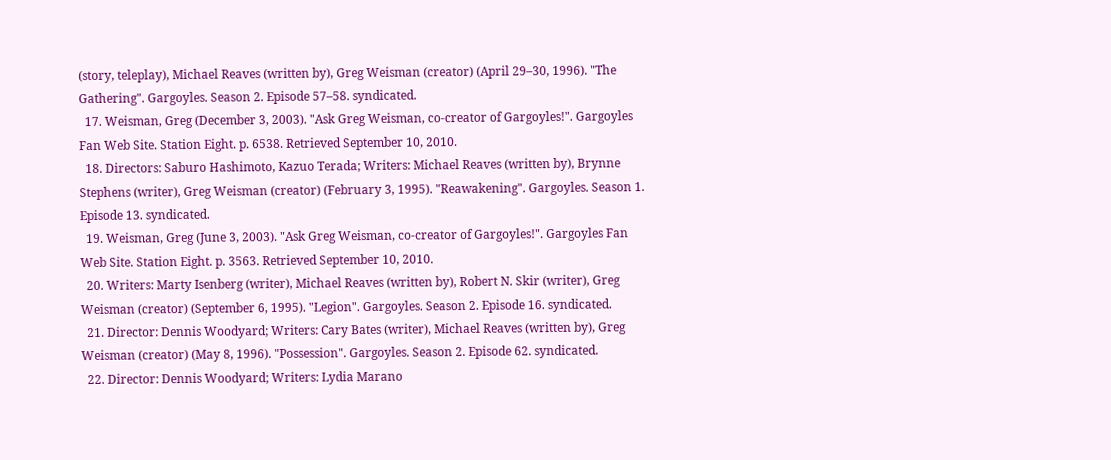(story, teleplay), Michael Reaves (written by), Greg Weisman (creator) (April 29–30, 1996). "The Gathering". Gargoyles. Season 2. Episode 57–58. syndicated.
  17. Weisman, Greg (December 3, 2003). "Ask Greg Weisman, co-creator of Gargoyles!". Gargoyles Fan Web Site. Station Eight. p. 6538. Retrieved September 10, 2010.
  18. Directors: Saburo Hashimoto, Kazuo Terada; Writers: Michael Reaves (written by), Brynne Stephens (writer), Greg Weisman (creator) (February 3, 1995). "Reawakening". Gargoyles. Season 1. Episode 13. syndicated.
  19. Weisman, Greg (June 3, 2003). "Ask Greg Weisman, co-creator of Gargoyles!". Gargoyles Fan Web Site. Station Eight. p. 3563. Retrieved September 10, 2010.
  20. Writers: Marty Isenberg (writer), Michael Reaves (written by), Robert N. Skir (writer), Greg Weisman (creator) (September 6, 1995). "Legion". Gargoyles. Season 2. Episode 16. syndicated.
  21. Director: Dennis Woodyard; Writers: Cary Bates (writer), Michael Reaves (written by), Greg Weisman (creator) (May 8, 1996). "Possession". Gargoyles. Season 2. Episode 62. syndicated.
  22. Director: Dennis Woodyard; Writers: Lydia Marano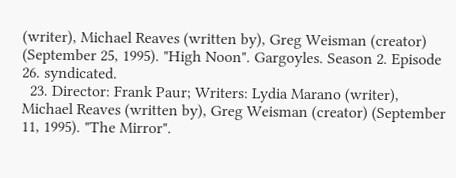(writer), Michael Reaves (written by), Greg Weisman (creator) (September 25, 1995). "High Noon". Gargoyles. Season 2. Episode 26. syndicated.
  23. Director: Frank Paur; Writers: Lydia Marano (writer), Michael Reaves (written by), Greg Weisman (creator) (September 11, 1995). "The Mirror".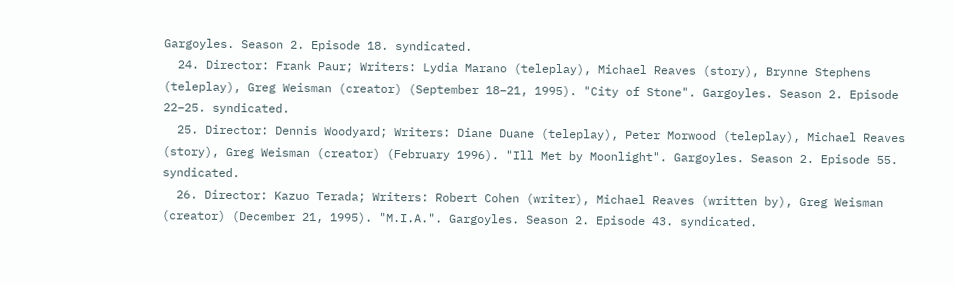Gargoyles. Season 2. Episode 18. syndicated.
  24. Director: Frank Paur; Writers: Lydia Marano (teleplay), Michael Reaves (story), Brynne Stephens (teleplay), Greg Weisman (creator) (September 18–21, 1995). "City of Stone". Gargoyles. Season 2. Episode 22–25. syndicated.
  25. Director: Dennis Woodyard; Writers: Diane Duane (teleplay), Peter Morwood (teleplay), Michael Reaves (story), Greg Weisman (creator) (February 1996). "Ill Met by Moonlight". Gargoyles. Season 2. Episode 55. syndicated.
  26. Director: Kazuo Terada; Writers: Robert Cohen (writer), Michael Reaves (written by), Greg Weisman (creator) (December 21, 1995). "M.I.A.". Gargoyles. Season 2. Episode 43. syndicated.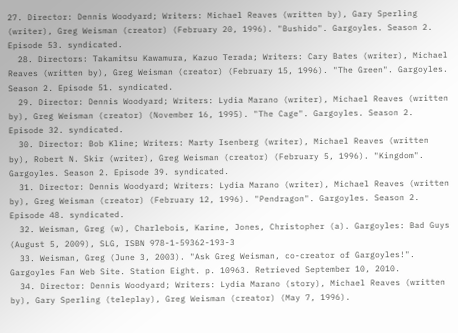27. Director: Dennis Woodyard; Writers: Michael Reaves (written by), Gary Sperling (writer), Greg Weisman (creator) (February 20, 1996). "Bushido". Gargoyles. Season 2. Episode 53. syndicated.
  28. Directors: Takamitsu Kawamura, Kazuo Terada; Writers: Cary Bates (writer), Michael Reaves (written by), Greg Weisman (creator) (February 15, 1996). "The Green". Gargoyles. Season 2. Episode 51. syndicated.
  29. Director: Dennis Woodyard; Writers: Lydia Marano (writer), Michael Reaves (written by), Greg Weisman (creator) (November 16, 1995). "The Cage". Gargoyles. Season 2. Episode 32. syndicated.
  30. Director: Bob Kline; Writers: Marty Isenberg (writer), Michael Reaves (written by), Robert N. Skir (writer), Greg Weisman (creator) (February 5, 1996). "Kingdom". Gargoyles. Season 2. Episode 39. syndicated.
  31. Director: Dennis Woodyard; Writers: Lydia Marano (writer), Michael Reaves (written by), Greg Weisman (creator) (February 12, 1996). "Pendragon". Gargoyles. Season 2. Episode 48. syndicated.
  32. Weisman, Greg (w), Charlebois, Karine, Jones, Christopher (a). Gargoyles: Bad Guys (August 5, 2009), SLG, ISBN 978-1-59362-193-3
  33. Weisman, Greg (June 3, 2003). "Ask Greg Weisman, co-creator of Gargoyles!". Gargoyles Fan Web Site. Station Eight. p. 10963. Retrieved September 10, 2010.
  34. Director: Dennis Woodyard; Writers: Lydia Marano (story), Michael Reaves (written by), Gary Sperling (teleplay), Greg Weisman (creator) (May 7, 1996).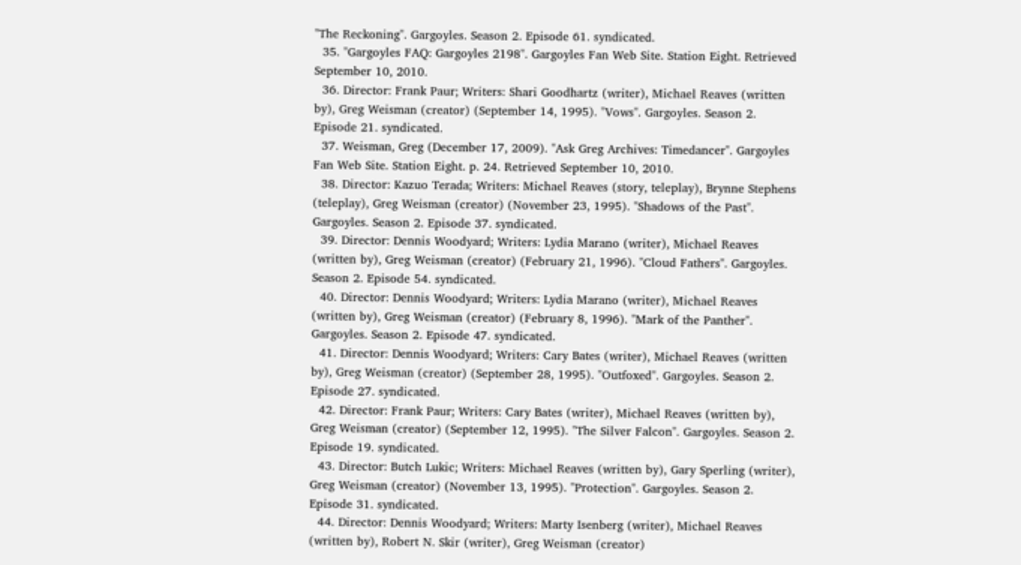"The Reckoning". Gargoyles. Season 2. Episode 61. syndicated.
  35. "Gargoyles FAQ: Gargoyles 2198". Gargoyles Fan Web Site. Station Eight. Retrieved September 10, 2010.
  36. Director: Frank Paur; Writers: Shari Goodhartz (writer), Michael Reaves (written by), Greg Weisman (creator) (September 14, 1995). "Vows". Gargoyles. Season 2. Episode 21. syndicated.
  37. Weisman, Greg (December 17, 2009). "Ask Greg Archives: Timedancer". Gargoyles Fan Web Site. Station Eight. p. 24. Retrieved September 10, 2010.
  38. Director: Kazuo Terada; Writers: Michael Reaves (story, teleplay), Brynne Stephens (teleplay), Greg Weisman (creator) (November 23, 1995). "Shadows of the Past". Gargoyles. Season 2. Episode 37. syndicated.
  39. Director: Dennis Woodyard; Writers: Lydia Marano (writer), Michael Reaves (written by), Greg Weisman (creator) (February 21, 1996). "Cloud Fathers". Gargoyles. Season 2. Episode 54. syndicated.
  40. Director: Dennis Woodyard; Writers: Lydia Marano (writer), Michael Reaves (written by), Greg Weisman (creator) (February 8, 1996). "Mark of the Panther". Gargoyles. Season 2. Episode 47. syndicated.
  41. Director: Dennis Woodyard; Writers: Cary Bates (writer), Michael Reaves (written by), Greg Weisman (creator) (September 28, 1995). "Outfoxed". Gargoyles. Season 2. Episode 27. syndicated.
  42. Director: Frank Paur; Writers: Cary Bates (writer), Michael Reaves (written by), Greg Weisman (creator) (September 12, 1995). "The Silver Falcon". Gargoyles. Season 2. Episode 19. syndicated.
  43. Director: Butch Lukic; Writers: Michael Reaves (written by), Gary Sperling (writer), Greg Weisman (creator) (November 13, 1995). "Protection". Gargoyles. Season 2. Episode 31. syndicated.
  44. Director: Dennis Woodyard; Writers: Marty Isenberg (writer), Michael Reaves (written by), Robert N. Skir (writer), Greg Weisman (creator)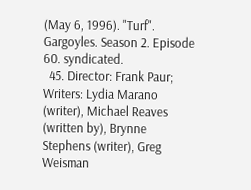(May 6, 1996). "Turf". Gargoyles. Season 2. Episode 60. syndicated.
  45. Director: Frank Paur; Writers: Lydia Marano (writer), Michael Reaves (written by), Brynne Stephens (writer), Greg Weisman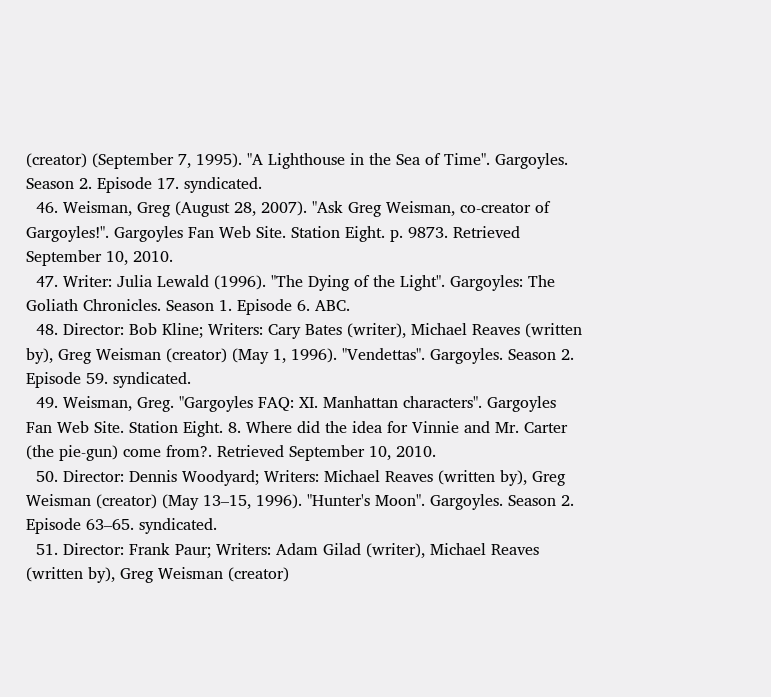(creator) (September 7, 1995). "A Lighthouse in the Sea of Time". Gargoyles. Season 2. Episode 17. syndicated.
  46. Weisman, Greg (August 28, 2007). "Ask Greg Weisman, co-creator of Gargoyles!". Gargoyles Fan Web Site. Station Eight. p. 9873. Retrieved September 10, 2010.
  47. Writer: Julia Lewald (1996). "The Dying of the Light". Gargoyles: The Goliath Chronicles. Season 1. Episode 6. ABC.
  48. Director: Bob Kline; Writers: Cary Bates (writer), Michael Reaves (written by), Greg Weisman (creator) (May 1, 1996). "Vendettas". Gargoyles. Season 2. Episode 59. syndicated.
  49. Weisman, Greg. "Gargoyles FAQ: XI. Manhattan characters". Gargoyles Fan Web Site. Station Eight. 8. Where did the idea for Vinnie and Mr. Carter (the pie-gun) come from?. Retrieved September 10, 2010.
  50. Director: Dennis Woodyard; Writers: Michael Reaves (written by), Greg Weisman (creator) (May 13–15, 1996). "Hunter's Moon". Gargoyles. Season 2. Episode 63–65. syndicated.
  51. Director: Frank Paur; Writers: Adam Gilad (writer), Michael Reaves (written by), Greg Weisman (creator)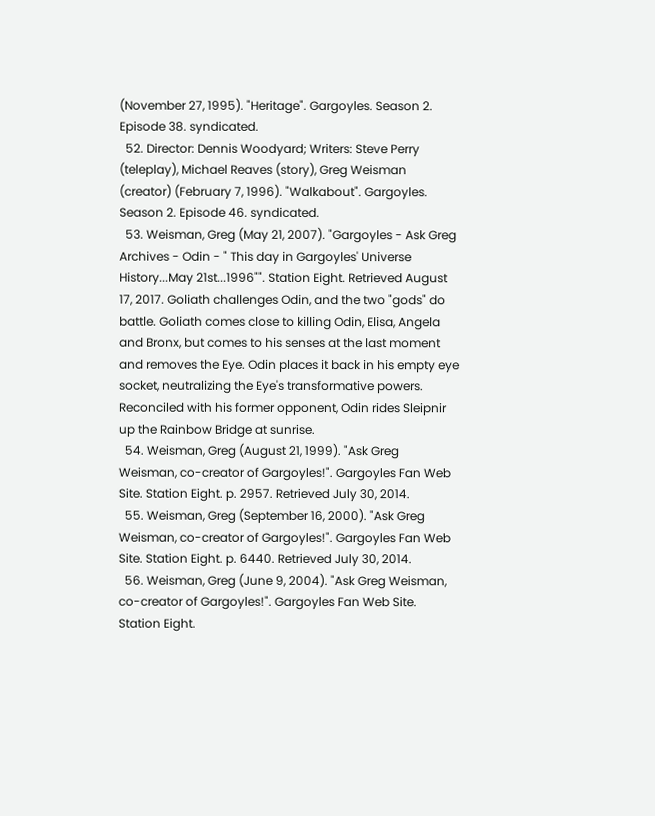(November 27, 1995). "Heritage". Gargoyles. Season 2. Episode 38. syndicated.
  52. Director: Dennis Woodyard; Writers: Steve Perry (teleplay), Michael Reaves (story), Greg Weisman (creator) (February 7, 1996). "Walkabout". Gargoyles. Season 2. Episode 46. syndicated.
  53. Weisman, Greg (May 21, 2007). "Gargoyles - Ask Greg Archives - Odin - " This day in Gargoyles' Universe History...May 21st...1996"". Station Eight. Retrieved August 17, 2017. Goliath challenges Odin, and the two "gods" do battle. Goliath comes close to killing Odin, Elisa, Angela and Bronx, but comes to his senses at the last moment and removes the Eye. Odin places it back in his empty eye socket, neutralizing the Eye's transformative powers. Reconciled with his former opponent, Odin rides Sleipnir up the Rainbow Bridge at sunrise.
  54. Weisman, Greg (August 21, 1999). "Ask Greg Weisman, co-creator of Gargoyles!". Gargoyles Fan Web Site. Station Eight. p. 2957. Retrieved July 30, 2014.
  55. Weisman, Greg (September 16, 2000). "Ask Greg Weisman, co-creator of Gargoyles!". Gargoyles Fan Web Site. Station Eight. p. 6440. Retrieved July 30, 2014.
  56. Weisman, Greg (June 9, 2004). "Ask Greg Weisman, co-creator of Gargoyles!". Gargoyles Fan Web Site. Station Eight.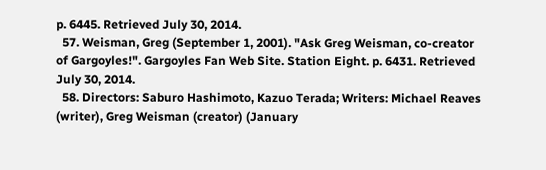p. 6445. Retrieved July 30, 2014.
  57. Weisman, Greg (September 1, 2001). "Ask Greg Weisman, co-creator of Gargoyles!". Gargoyles Fan Web Site. Station Eight. p. 6431. Retrieved July 30, 2014.
  58. Directors: Saburo Hashimoto, Kazuo Terada; Writers: Michael Reaves (writer), Greg Weisman (creator) (January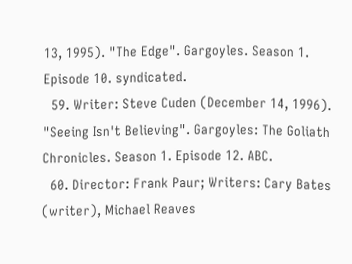13, 1995). "The Edge". Gargoyles. Season 1. Episode 10. syndicated.
  59. Writer: Steve Cuden (December 14, 1996). "Seeing Isn't Believing". Gargoyles: The Goliath Chronicles. Season 1. Episode 12. ABC.
  60. Director: Frank Paur; Writers: Cary Bates (writer), Michael Reaves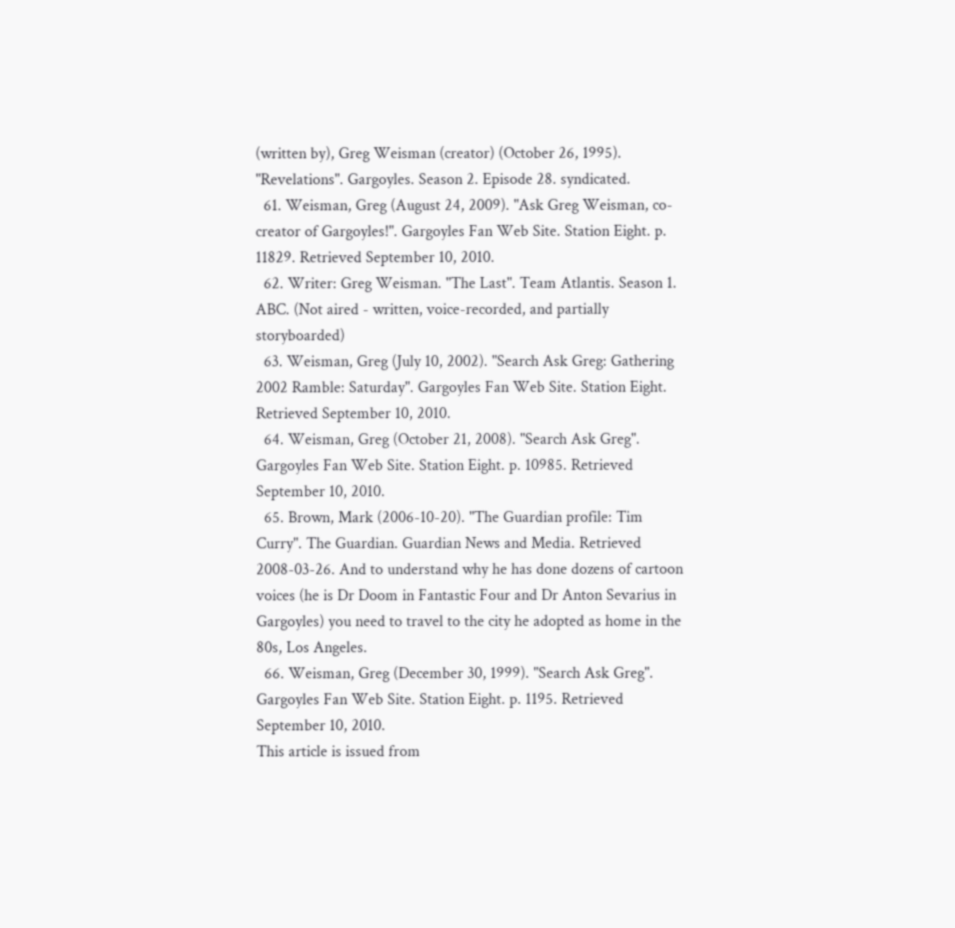(written by), Greg Weisman (creator) (October 26, 1995). "Revelations". Gargoyles. Season 2. Episode 28. syndicated.
  61. Weisman, Greg (August 24, 2009). "Ask Greg Weisman, co-creator of Gargoyles!". Gargoyles Fan Web Site. Station Eight. p. 11829. Retrieved September 10, 2010.
  62. Writer: Greg Weisman. "The Last". Team Atlantis. Season 1. ABC. (Not aired - written, voice-recorded, and partially storyboarded)
  63. Weisman, Greg (July 10, 2002). "Search Ask Greg: Gathering 2002 Ramble: Saturday". Gargoyles Fan Web Site. Station Eight. Retrieved September 10, 2010.
  64. Weisman, Greg (October 21, 2008). "Search Ask Greg". Gargoyles Fan Web Site. Station Eight. p. 10985. Retrieved September 10, 2010.
  65. Brown, Mark (2006-10-20). "The Guardian profile: Tim Curry". The Guardian. Guardian News and Media. Retrieved 2008-03-26. And to understand why he has done dozens of cartoon voices (he is Dr Doom in Fantastic Four and Dr Anton Sevarius in Gargoyles) you need to travel to the city he adopted as home in the 80s, Los Angeles.
  66. Weisman, Greg (December 30, 1999). "Search Ask Greg". Gargoyles Fan Web Site. Station Eight. p. 1195. Retrieved September 10, 2010.
This article is issued from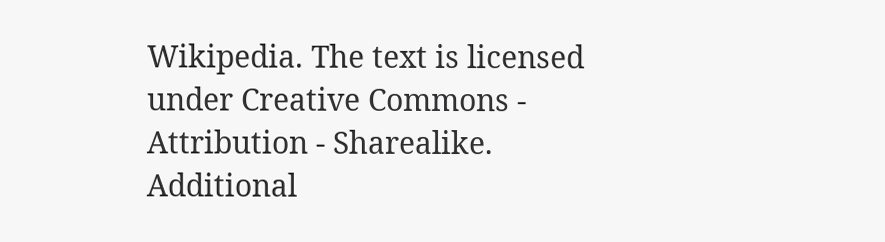Wikipedia. The text is licensed under Creative Commons - Attribution - Sharealike. Additional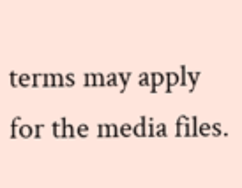terms may apply for the media files.